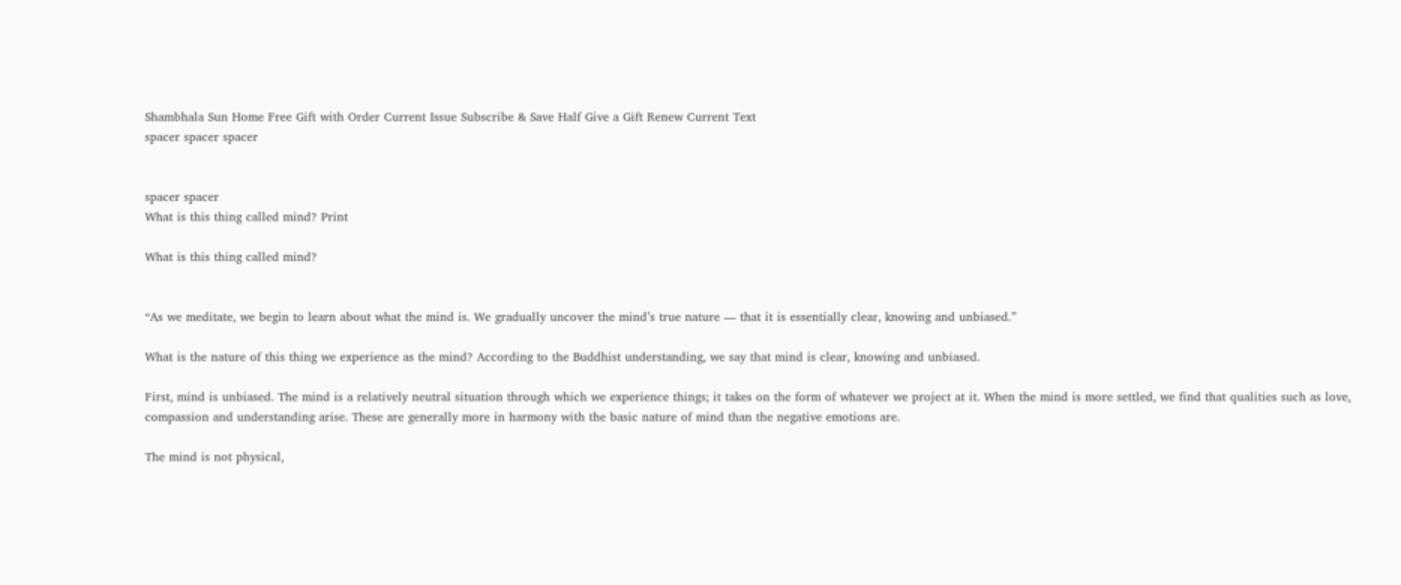Shambhala Sun Home Free Gift with Order Current Issue Subscribe & Save Half Give a Gift Renew Current Text
spacer spacer spacer


spacer spacer
What is this thing called mind? Print

What is this thing called mind?


“As we meditate, we begin to learn about what the mind is. We gradually uncover the mind’s true nature — that it is essentially clear, knowing and unbiased.”

What is the nature of this thing we experience as the mind? According to the Buddhist understanding, we say that mind is clear, knowing and unbiased.

First, mind is unbiased. The mind is a relatively neutral situation through which we experience things; it takes on the form of whatever we project at it. When the mind is more settled, we find that qualities such as love, compassion and understanding arise. These are generally more in harmony with the basic nature of mind than the negative emotions are.

The mind is not physical,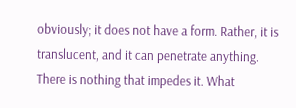obviously; it does not have a form. Rather, it is translucent, and it can penetrate anything. There is nothing that impedes it. What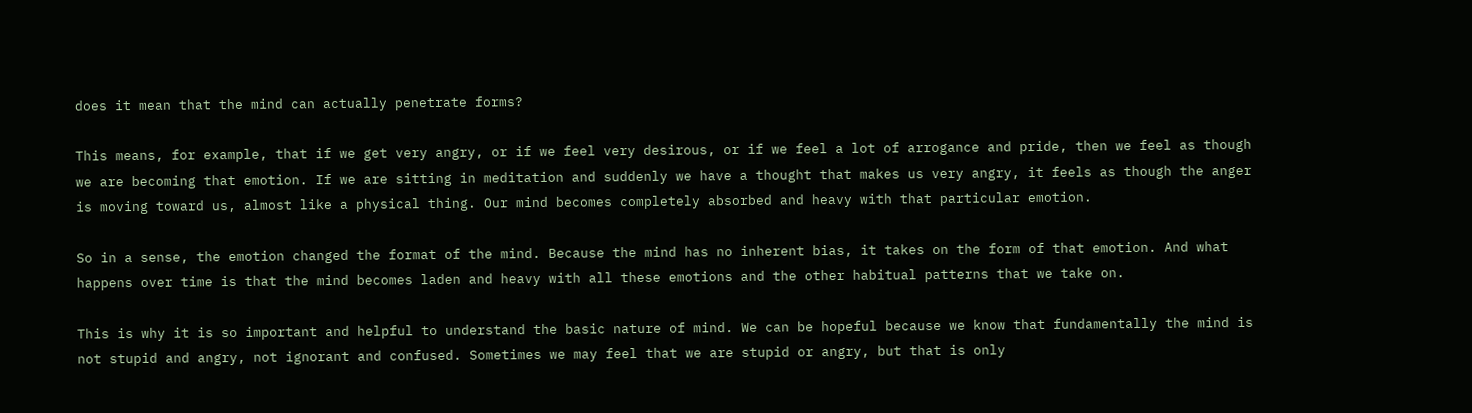does it mean that the mind can actually penetrate forms?

This means, for example, that if we get very angry, or if we feel very desirous, or if we feel a lot of arrogance and pride, then we feel as though we are becoming that emotion. If we are sitting in meditation and suddenly we have a thought that makes us very angry, it feels as though the anger is moving toward us, almost like a physical thing. Our mind becomes completely absorbed and heavy with that particular emotion.

So in a sense, the emotion changed the format of the mind. Because the mind has no inherent bias, it takes on the form of that emotion. And what happens over time is that the mind becomes laden and heavy with all these emotions and the other habitual patterns that we take on.

This is why it is so important and helpful to understand the basic nature of mind. We can be hopeful because we know that fundamentally the mind is not stupid and angry, not ignorant and confused. Sometimes we may feel that we are stupid or angry, but that is only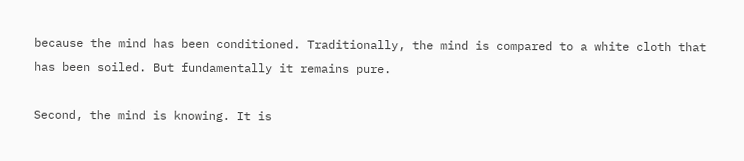because the mind has been conditioned. Traditionally, the mind is compared to a white cloth that has been soiled. But fundamentally it remains pure.

Second, the mind is knowing. It is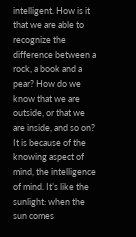intelligent. How is it that we are able to recognize the difference between a rock, a book and a pear? How do we know that we are outside, or that we are inside, and so on? It is because of the knowing aspect of mind, the intelligence of mind. It’s like the sunlight: when the sun comes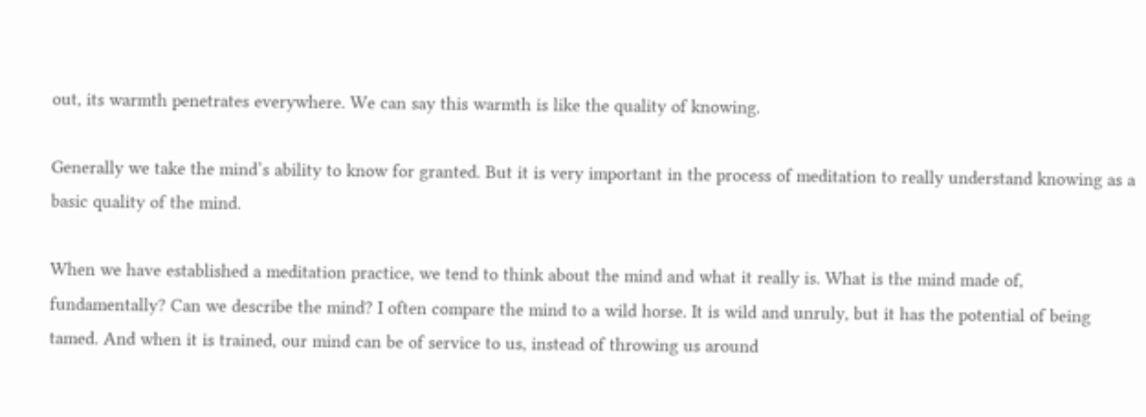out, its warmth penetrates everywhere. We can say this warmth is like the quality of knowing.

Generally we take the mind’s ability to know for granted. But it is very important in the process of meditation to really understand knowing as a basic quality of the mind.

When we have established a meditation practice, we tend to think about the mind and what it really is. What is the mind made of, fundamentally? Can we describe the mind? I often compare the mind to a wild horse. It is wild and unruly, but it has the potential of being tamed. And when it is trained, our mind can be of service to us, instead of throwing us around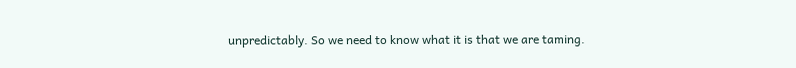unpredictably. So we need to know what it is that we are taming.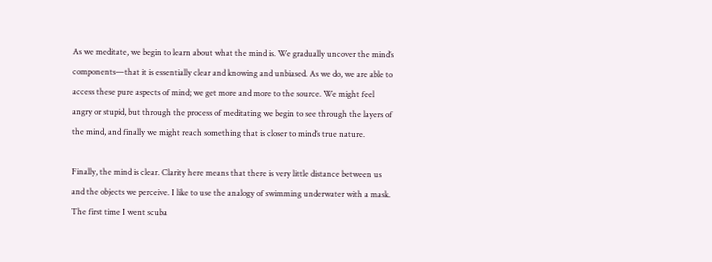As we meditate, we begin to learn about what the mind is. We gradually uncover the mind’s components—that it is essentially clear and knowing and unbiased. As we do, we are able to access these pure aspects of mind; we get more and more to the source. We might feel angry or stupid, but through the process of meditating we begin to see through the layers of the mind, and finally we might reach something that is closer to mind’s true nature.

Finally, the mind is clear. Clarity here means that there is very little distance between us and the objects we perceive. I like to use the analogy of swimming underwater with a mask. The first time I went scuba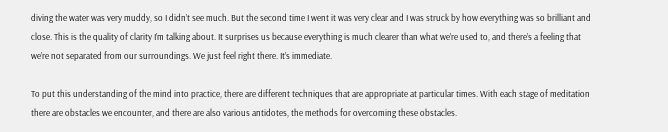diving the water was very muddy, so I didn’t see much. But the second time I went it was very clear and I was struck by how everything was so brilliant and close. This is the quality of clarity I’m talking about. It surprises us because everything is much clearer than what we’re used to, and there’s a feeling that we’re not separated from our surroundings. We just feel right there. It’s immediate.

To put this understanding of the mind into practice, there are different techniques that are appropriate at particular times. With each stage of meditation there are obstacles we encounter, and there are also various antidotes, the methods for overcoming these obstacles.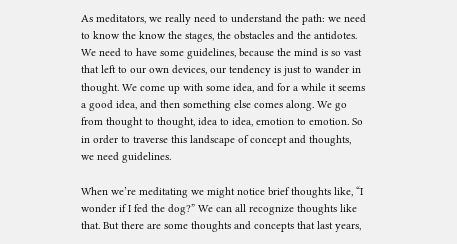As meditators, we really need to understand the path: we need to know the know the stages, the obstacles and the antidotes. We need to have some guidelines, because the mind is so vast that left to our own devices, our tendency is just to wander in thought. We come up with some idea, and for a while it seems a good idea, and then something else comes along. We go from thought to thought, idea to idea, emotion to emotion. So in order to traverse this landscape of concept and thoughts, we need guidelines.

When we’re meditating we might notice brief thoughts like, “I wonder if I fed the dog?” We can all recognize thoughts like that. But there are some thoughts and concepts that last years,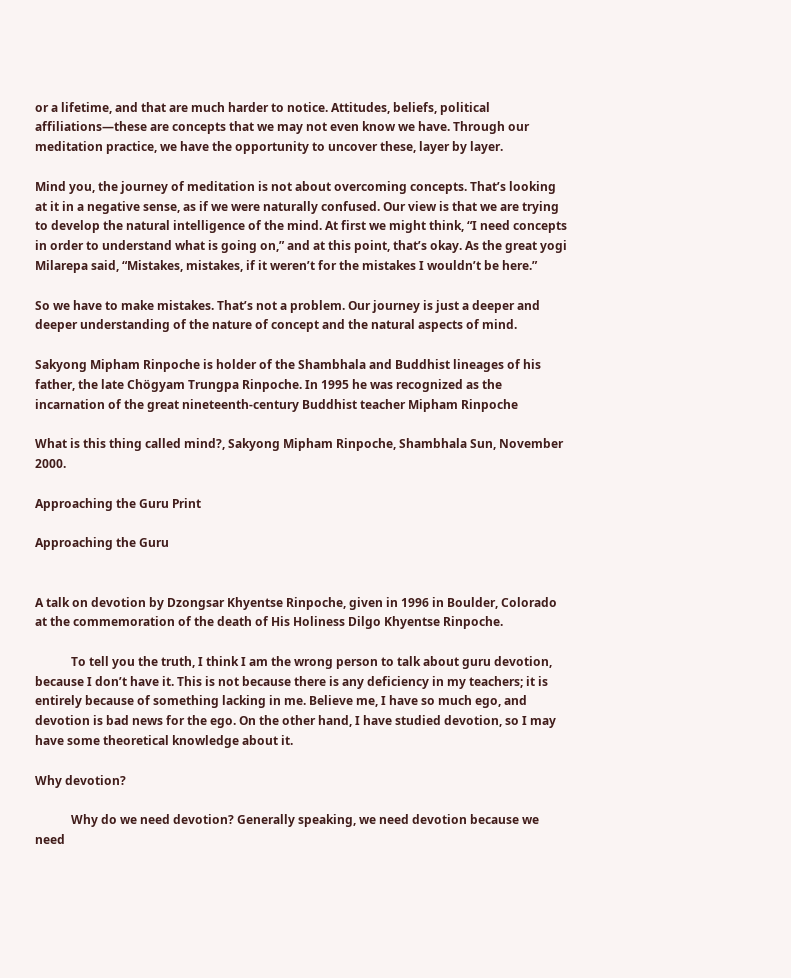or a lifetime, and that are much harder to notice. Attitudes, beliefs, political affiliations—these are concepts that we may not even know we have. Through our meditation practice, we have the opportunity to uncover these, layer by layer.

Mind you, the journey of meditation is not about overcoming concepts. That’s looking at it in a negative sense, as if we were naturally confused. Our view is that we are trying to develop the natural intelligence of the mind. At first we might think, “I need concepts in order to understand what is going on,” and at this point, that’s okay. As the great yogi Milarepa said, “Mistakes, mistakes, if it weren’t for the mistakes I wouldn’t be here.”

So we have to make mistakes. That’s not a problem. Our journey is just a deeper and deeper understanding of the nature of concept and the natural aspects of mind.

Sakyong Mipham Rinpoche is holder of the Shambhala and Buddhist lineages of his father, the late Chögyam Trungpa Rinpoche. In 1995 he was recognized as the incarnation of the great nineteenth-century Buddhist teacher Mipham Rinpoche

What is this thing called mind?, Sakyong Mipham Rinpoche, Shambhala Sun, November 2000.

Approaching the Guru Print

Approaching the Guru


A talk on devotion by Dzongsar Khyentse Rinpoche, given in 1996 in Boulder, Colorado at the commemoration of the death of His Holiness Dilgo Khyentse Rinpoche.

            To tell you the truth, I think I am the wrong person to talk about guru devotion, because I don’t have it. This is not because there is any deficiency in my teachers; it is entirely because of something lacking in me. Believe me, I have so much ego, and devotion is bad news for the ego. On the other hand, I have studied devotion, so I may have some theoretical knowledge about it.

Why devotion?

            Why do we need devotion? Generally speaking, we need devotion because we need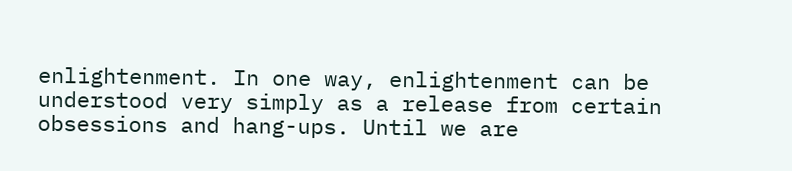enlightenment. In one way, enlightenment can be understood very simply as a release from certain obsessions and hang-ups. Until we are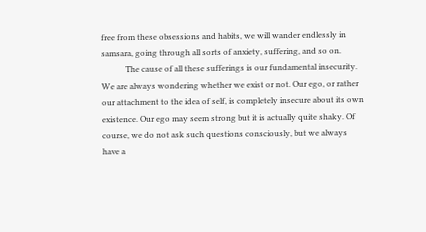free from these obsessions and habits, we will wander endlessly in samsara, going through all sorts of anxiety, suffering, and so on.
            The cause of all these sufferings is our fundamental insecurity. We are always wondering whether we exist or not. Our ego, or rather our attachment to the idea of self, is completely insecure about its own existence. Our ego may seem strong but it is actually quite shaky. Of course, we do not ask such questions consciously, but we always have a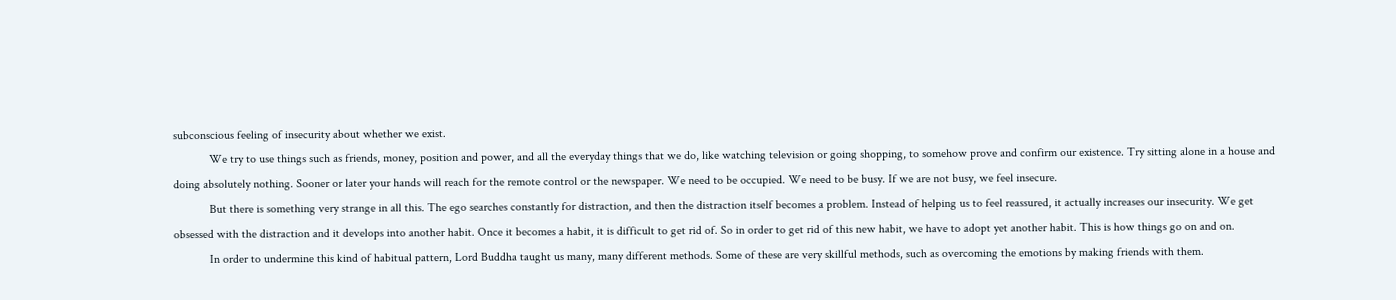subconscious feeling of insecurity about whether we exist.
            We try to use things such as friends, money, position and power, and all the everyday things that we do, like watching television or going shopping, to somehow prove and confirm our existence. Try sitting alone in a house and doing absolutely nothing. Sooner or later your hands will reach for the remote control or the newspaper. We need to be occupied. We need to be busy. If we are not busy, we feel insecure.
            But there is something very strange in all this. The ego searches constantly for distraction, and then the distraction itself becomes a problem. Instead of helping us to feel reassured, it actually increases our insecurity. We get obsessed with the distraction and it develops into another habit. Once it becomes a habit, it is difficult to get rid of. So in order to get rid of this new habit, we have to adopt yet another habit. This is how things go on and on.
            In order to undermine this kind of habitual pattern, Lord Buddha taught us many, many different methods. Some of these are very skillful methods, such as overcoming the emotions by making friends with them.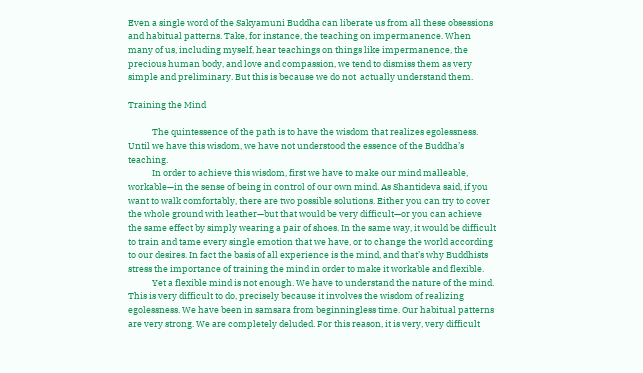Even a single word of the Sakyamuni Buddha can liberate us from all these obsessions and habitual patterns. Take, for instance, the teaching on impermanence. When many of us, including myself, hear teachings on things like impermanence, the precious human body, and love and compassion, we tend to dismiss them as very simple and preliminary. But this is because we do not  actually understand them.

Training the Mind

            The quintessence of the path is to have the wisdom that realizes egolessness. Until we have this wisdom, we have not understood the essence of the Buddha’s teaching.
            In order to achieve this wisdom, first we have to make our mind malleable, workable—in the sense of being in control of our own mind. As Shantideva said, if you want to walk comfortably, there are two possible solutions. Either you can try to cover the whole ground with leather—but that would be very difficult—or you can achieve the same effect by simply wearing a pair of shoes. In the same way, it would be difficult to train and tame every single emotion that we have, or to change the world according to our desires. In fact the basis of all experience is the mind, and that’s why Buddhists stress the importance of training the mind in order to make it workable and flexible.
            Yet a flexible mind is not enough. We have to understand the nature of the mind. This is very difficult to do, precisely because it involves the wisdom of realizing egolessness. We have been in samsara from beginningless time. Our habitual patterns are very strong. We are completely deluded. For this reason, it is very, very difficult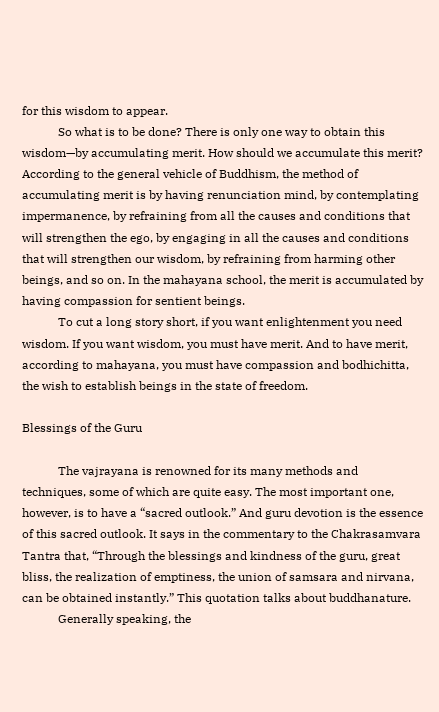for this wisdom to appear.
            So what is to be done? There is only one way to obtain this wisdom—by accumulating merit. How should we accumulate this merit? According to the general vehicle of Buddhism, the method of accumulating merit is by having renunciation mind, by contemplating impermanence, by refraining from all the causes and conditions that will strengthen the ego, by engaging in all the causes and conditions that will strengthen our wisdom, by refraining from harming other beings, and so on. In the mahayana school, the merit is accumulated by having compassion for sentient beings.
            To cut a long story short, if you want enlightenment you need wisdom. If you want wisdom, you must have merit. And to have merit, according to mahayana, you must have compassion and bodhichitta, the wish to establish beings in the state of freedom.

Blessings of the Guru

            The vajrayana is renowned for its many methods and techniques, some of which are quite easy. The most important one, however, is to have a “sacred outlook.” And guru devotion is the essence of this sacred outlook. It says in the commentary to the Chakrasamvara Tantra that, “Through the blessings and kindness of the guru, great bliss, the realization of emptiness, the union of samsara and nirvana, can be obtained instantly.” This quotation talks about buddhanature.
            Generally speaking, the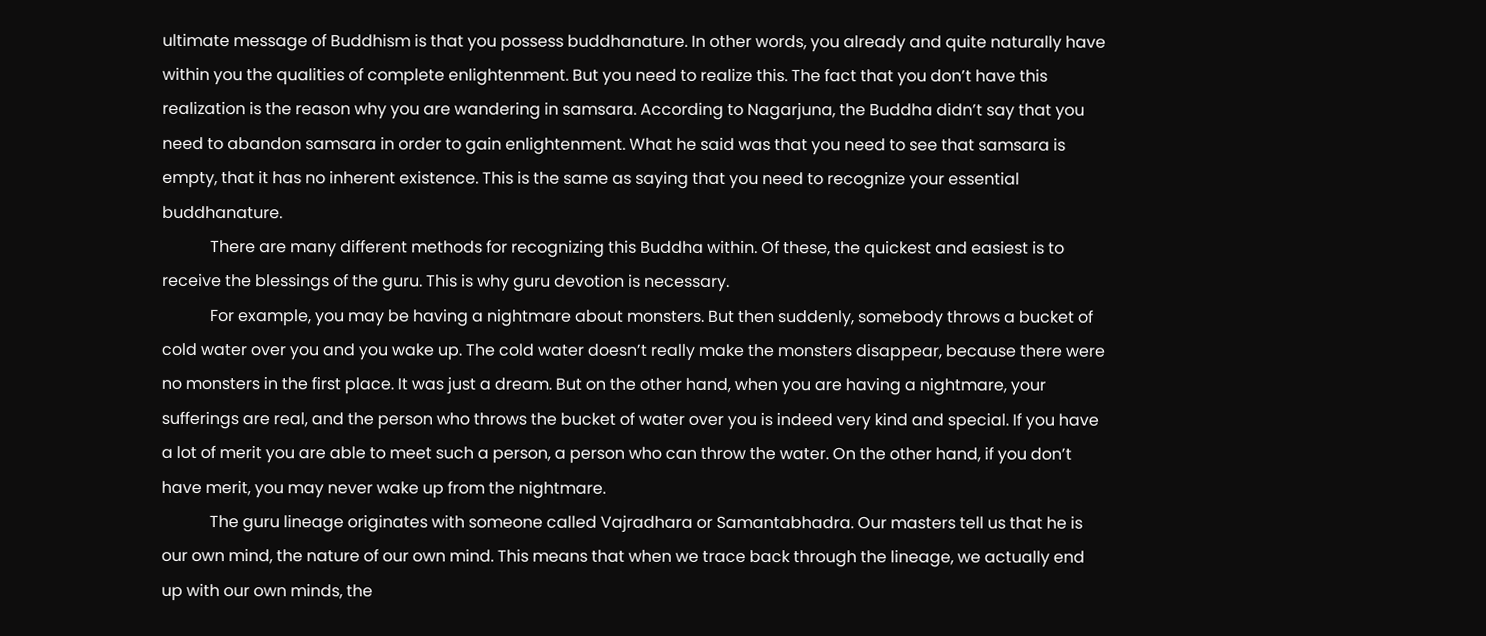ultimate message of Buddhism is that you possess buddhanature. In other words, you already and quite naturally have within you the qualities of complete enlightenment. But you need to realize this. The fact that you don’t have this realization is the reason why you are wandering in samsara. According to Nagarjuna, the Buddha didn’t say that you need to abandon samsara in order to gain enlightenment. What he said was that you need to see that samsara is empty, that it has no inherent existence. This is the same as saying that you need to recognize your essential buddhanature.
            There are many different methods for recognizing this Buddha within. Of these, the quickest and easiest is to receive the blessings of the guru. This is why guru devotion is necessary.
            For example, you may be having a nightmare about monsters. But then suddenly, somebody throws a bucket of cold water over you and you wake up. The cold water doesn’t really make the monsters disappear, because there were no monsters in the first place. It was just a dream. But on the other hand, when you are having a nightmare, your sufferings are real, and the person who throws the bucket of water over you is indeed very kind and special. If you have a lot of merit you are able to meet such a person, a person who can throw the water. On the other hand, if you don’t have merit, you may never wake up from the nightmare.
            The guru lineage originates with someone called Vajradhara or Samantabhadra. Our masters tell us that he is our own mind, the nature of our own mind. This means that when we trace back through the lineage, we actually end up with our own minds, the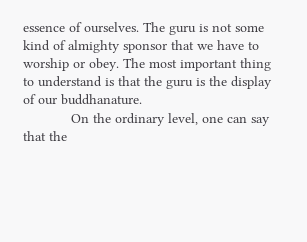essence of ourselves. The guru is not some kind of almighty sponsor that we have to worship or obey. The most important thing to understand is that the guru is the display of our buddhanature.
            On the ordinary level, one can say that the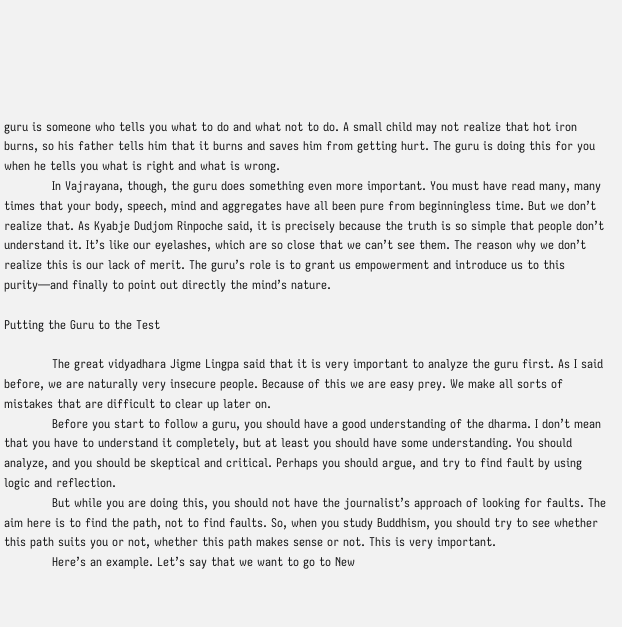guru is someone who tells you what to do and what not to do. A small child may not realize that hot iron burns, so his father tells him that it burns and saves him from getting hurt. The guru is doing this for you when he tells you what is right and what is wrong.
            In Vajrayana, though, the guru does something even more important. You must have read many, many times that your body, speech, mind and aggregates have all been pure from beginningless time. But we don’t realize that. As Kyabje Dudjom Rinpoche said, it is precisely because the truth is so simple that people don’t understand it. It’s like our eyelashes, which are so close that we can’t see them. The reason why we don’t realize this is our lack of merit. The guru’s role is to grant us empowerment and introduce us to this purity—and finally to point out directly the mind’s nature.

Putting the Guru to the Test

            The great vidyadhara Jigme Lingpa said that it is very important to analyze the guru first. As I said before, we are naturally very insecure people. Because of this we are easy prey. We make all sorts of mistakes that are difficult to clear up later on.
            Before you start to follow a guru, you should have a good understanding of the dharma. I don’t mean that you have to understand it completely, but at least you should have some understanding. You should analyze, and you should be skeptical and critical. Perhaps you should argue, and try to find fault by using logic and reflection.
            But while you are doing this, you should not have the journalist’s approach of looking for faults. The aim here is to find the path, not to find faults. So, when you study Buddhism, you should try to see whether this path suits you or not, whether this path makes sense or not. This is very important.
            Here’s an example. Let’s say that we want to go to New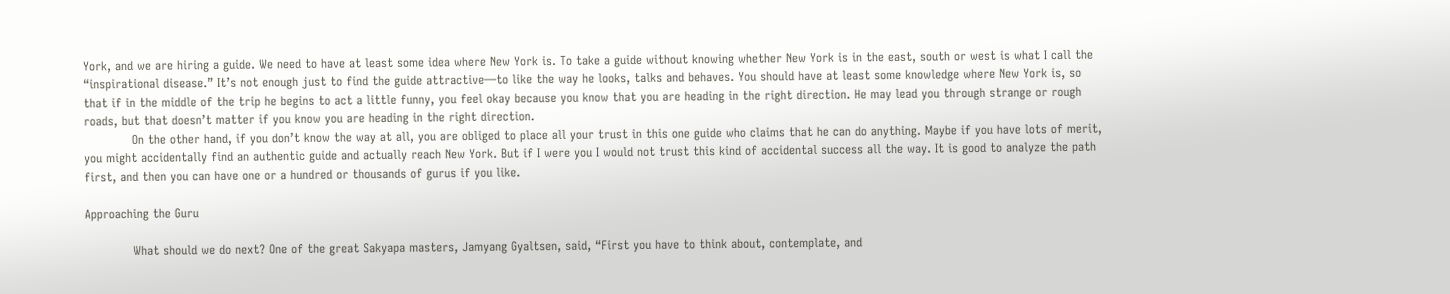York, and we are hiring a guide. We need to have at least some idea where New York is. To take a guide without knowing whether New York is in the east, south or west is what I call the “inspirational disease.” It’s not enough just to find the guide attractive—to like the way he looks, talks and behaves. You should have at least some knowledge where New York is, so that if in the middle of the trip he begins to act a little funny, you feel okay because you know that you are heading in the right direction. He may lead you through strange or rough roads, but that doesn’t matter if you know you are heading in the right direction.
            On the other hand, if you don’t know the way at all, you are obliged to place all your trust in this one guide who claims that he can do anything. Maybe if you have lots of merit, you might accidentally find an authentic guide and actually reach New York. But if I were you I would not trust this kind of accidental success all the way. It is good to analyze the path first, and then you can have one or a hundred or thousands of gurus if you like.

Approaching the Guru

            What should we do next? One of the great Sakyapa masters, Jamyang Gyaltsen, said, “First you have to think about, contemplate, and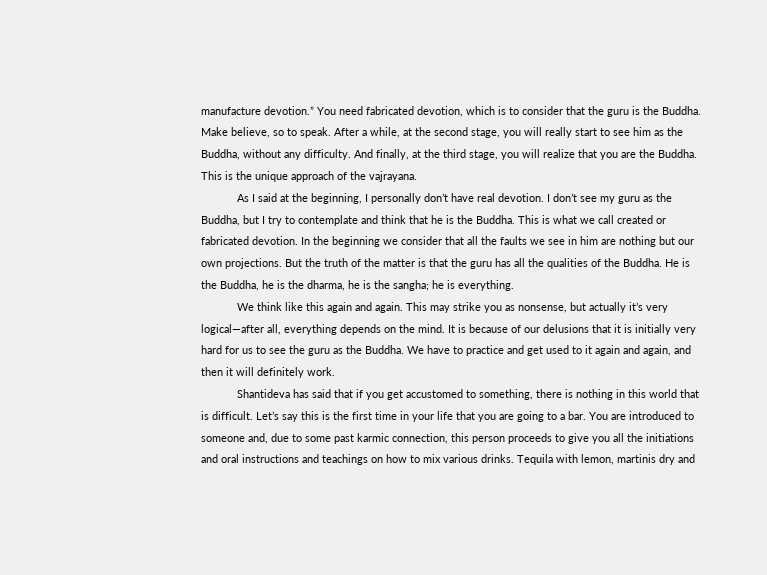manufacture devotion.” You need fabricated devotion, which is to consider that the guru is the Buddha. Make believe, so to speak. After a while, at the second stage, you will really start to see him as the Buddha, without any difficulty. And finally, at the third stage, you will realize that you are the Buddha. This is the unique approach of the vajrayana.
            As I said at the beginning, I personally don’t have real devotion. I don’t see my guru as the Buddha, but I try to contemplate and think that he is the Buddha. This is what we call created or fabricated devotion. In the beginning we consider that all the faults we see in him are nothing but our own projections. But the truth of the matter is that the guru has all the qualities of the Buddha. He is the Buddha, he is the dharma, he is the sangha; he is everything.
            We think like this again and again. This may strike you as nonsense, but actually it’s very logical—after all, everything depends on the mind. It is because of our delusions that it is initially very hard for us to see the guru as the Buddha. We have to practice and get used to it again and again, and then it will definitely work.
            Shantideva has said that if you get accustomed to something, there is nothing in this world that is difficult. Let’s say this is the first time in your life that you are going to a bar. You are introduced to someone and, due to some past karmic connection, this person proceeds to give you all the initiations and oral instructions and teachings on how to mix various drinks. Tequila with lemon, martinis dry and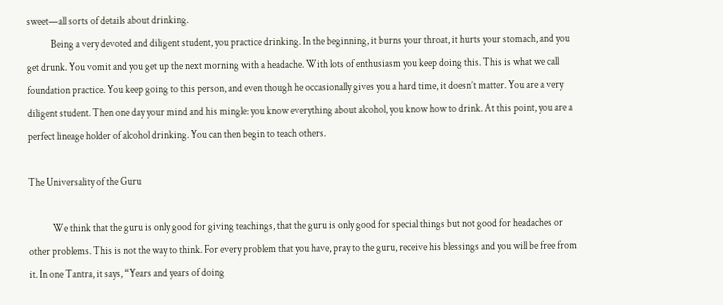sweet—all sorts of details about drinking.
            Being a very devoted and diligent student, you practice drinking. In the beginning, it burns your throat, it hurts your stomach, and you get drunk. You vomit and you get up the next morning with a headache. With lots of enthusiasm you keep doing this. This is what we call foundation practice. You keep going to this person, and even though he occasionally gives you a hard time, it doesn’t matter. You are a very diligent student. Then one day your mind and his mingle: you know everything about alcohol, you know how to drink. At this point, you are a perfect lineage holder of alcohol drinking. You can then begin to teach others.

The Universality of the Guru

            We think that the guru is only good for giving teachings, that the guru is only good for special things but not good for headaches or other problems. This is not the way to think. For every problem that you have, pray to the guru, receive his blessings and you will be free from it. In one Tantra, it says, “Years and years of doing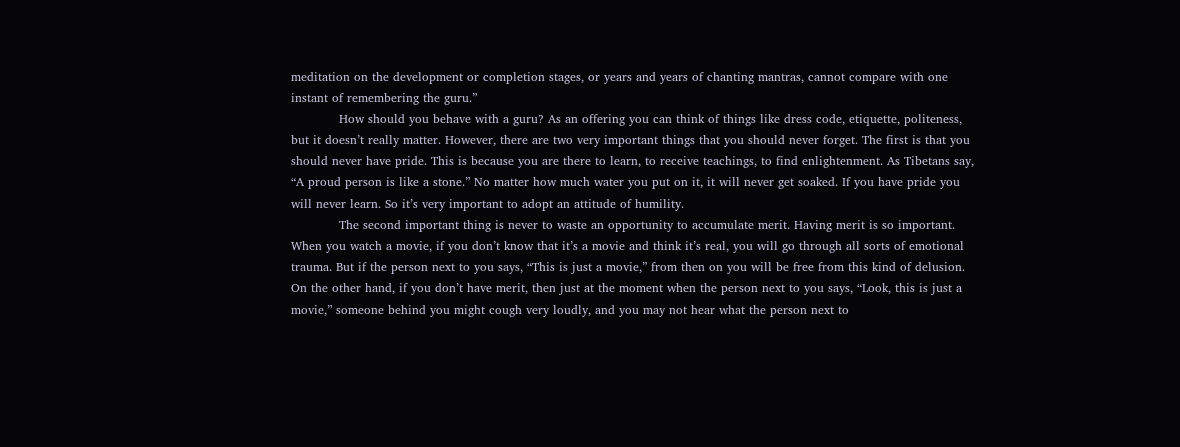meditation on the development or completion stages, or years and years of chanting mantras, cannot compare with one instant of remembering the guru.”
            How should you behave with a guru? As an offering you can think of things like dress code, etiquette, politeness, but it doesn’t really matter. However, there are two very important things that you should never forget. The first is that you should never have pride. This is because you are there to learn, to receive teachings, to find enlightenment. As Tibetans say, “A proud person is like a stone.” No matter how much water you put on it, it will never get soaked. If you have pride you will never learn. So it’s very important to adopt an attitude of humility.
            The second important thing is never to waste an opportunity to accumulate merit. Having merit is so important. When you watch a movie, if you don’t know that it’s a movie and think it’s real, you will go through all sorts of emotional trauma. But if the person next to you says, “This is just a movie,” from then on you will be free from this kind of delusion. On the other hand, if you don’t have merit, then just at the moment when the person next to you says, “Look, this is just a movie,” someone behind you might cough very loudly, and you may not hear what the person next to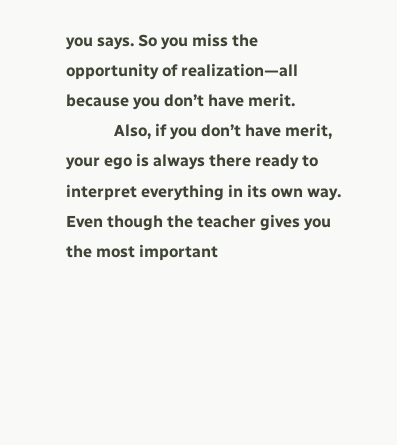you says. So you miss the opportunity of realization—all because you don’t have merit.
            Also, if you don’t have merit, your ego is always there ready to interpret everything in its own way. Even though the teacher gives you the most important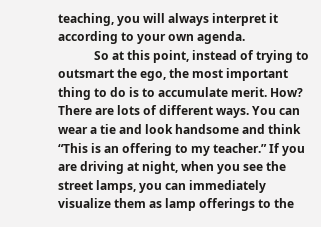teaching, you will always interpret it according to your own agenda.
            So at this point, instead of trying to outsmart the ego, the most important thing to do is to accumulate merit. How? There are lots of different ways. You can wear a tie and look handsome and think “This is an offering to my teacher.” If you are driving at night, when you see the street lamps, you can immediately visualize them as lamp offerings to the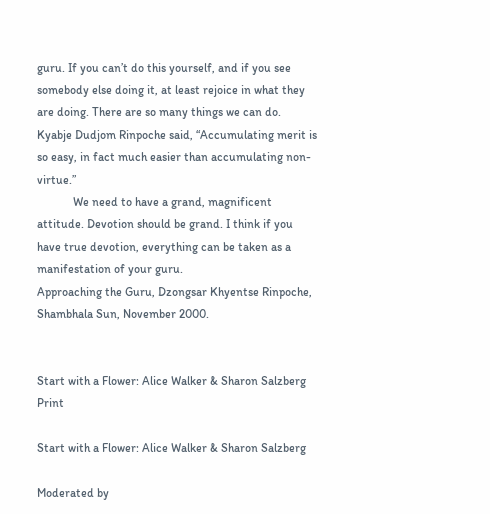guru. If you can’t do this yourself, and if you see somebody else doing it, at least rejoice in what they are doing. There are so many things we can do. Kyabje Dudjom Rinpoche said, “Accumulating merit is so easy, in fact much easier than accumulating non-virtue.”
            We need to have a grand, magnificent attitude. Devotion should be grand. I think if you have true devotion, everything can be taken as a manifestation of your guru.
Approaching the Guru, Dzongsar Khyentse Rinpoche, Shambhala Sun, November 2000.


Start with a Flower: Alice Walker & Sharon Salzberg Print

Start with a Flower: Alice Walker & Sharon Salzberg

Moderated by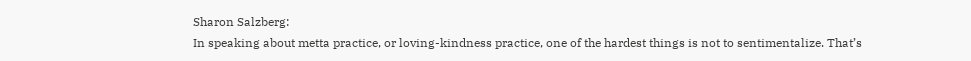Sharon Salzberg:
In speaking about metta practice, or loving-kindness practice, one of the hardest things is not to sentimentalize. That’s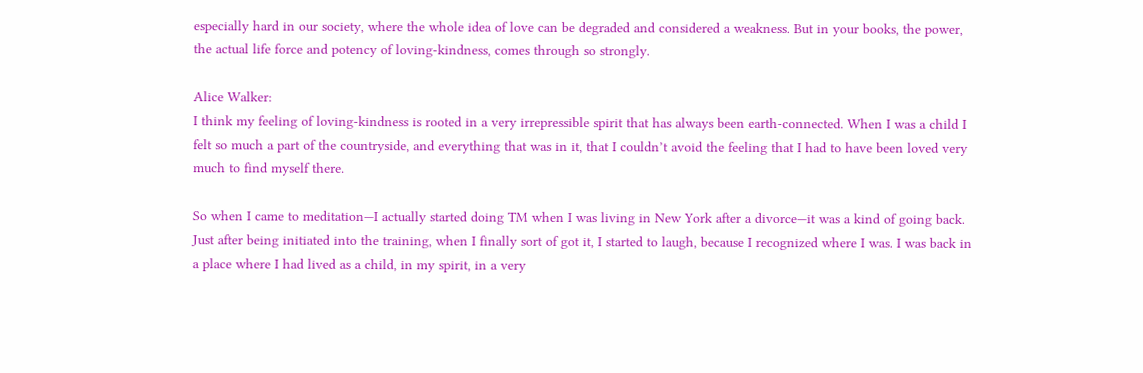especially hard in our society, where the whole idea of love can be degraded and considered a weakness. But in your books, the power, the actual life force and potency of loving-kindness, comes through so strongly.

Alice Walker:
I think my feeling of loving-kindness is rooted in a very irrepressible spirit that has always been earth-connected. When I was a child I felt so much a part of the countryside, and everything that was in it, that I couldn’t avoid the feeling that I had to have been loved very much to find myself there.

So when I came to meditation—I actually started doing TM when I was living in New York after a divorce—it was a kind of going back. Just after being initiated into the training, when I finally sort of got it, I started to laugh, because I recognized where I was. I was back in a place where I had lived as a child, in my spirit, in a very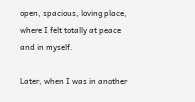open, spacious, loving place, where I felt totally at peace and in myself.

Later, when I was in another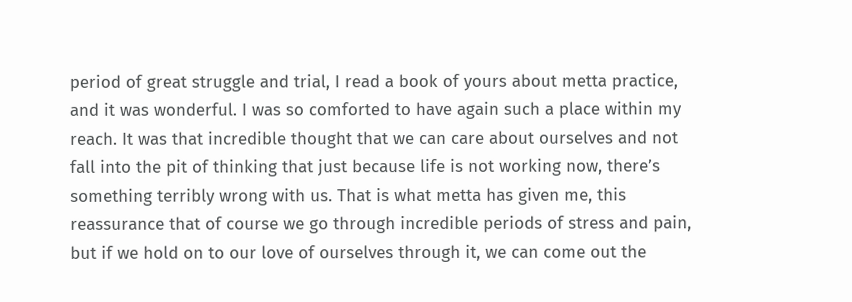period of great struggle and trial, I read a book of yours about metta practice, and it was wonderful. I was so comforted to have again such a place within my reach. It was that incredible thought that we can care about ourselves and not fall into the pit of thinking that just because life is not working now, there’s something terribly wrong with us. That is what metta has given me, this reassurance that of course we go through incredible periods of stress and pain, but if we hold on to our love of ourselves through it, we can come out the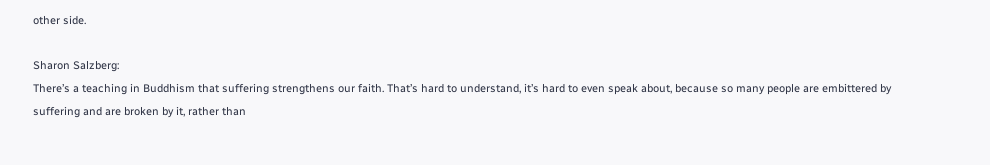other side.

Sharon Salzberg:
There’s a teaching in Buddhism that suffering strengthens our faith. That’s hard to understand, it’s hard to even speak about, because so many people are embittered by suffering and are broken by it, rather than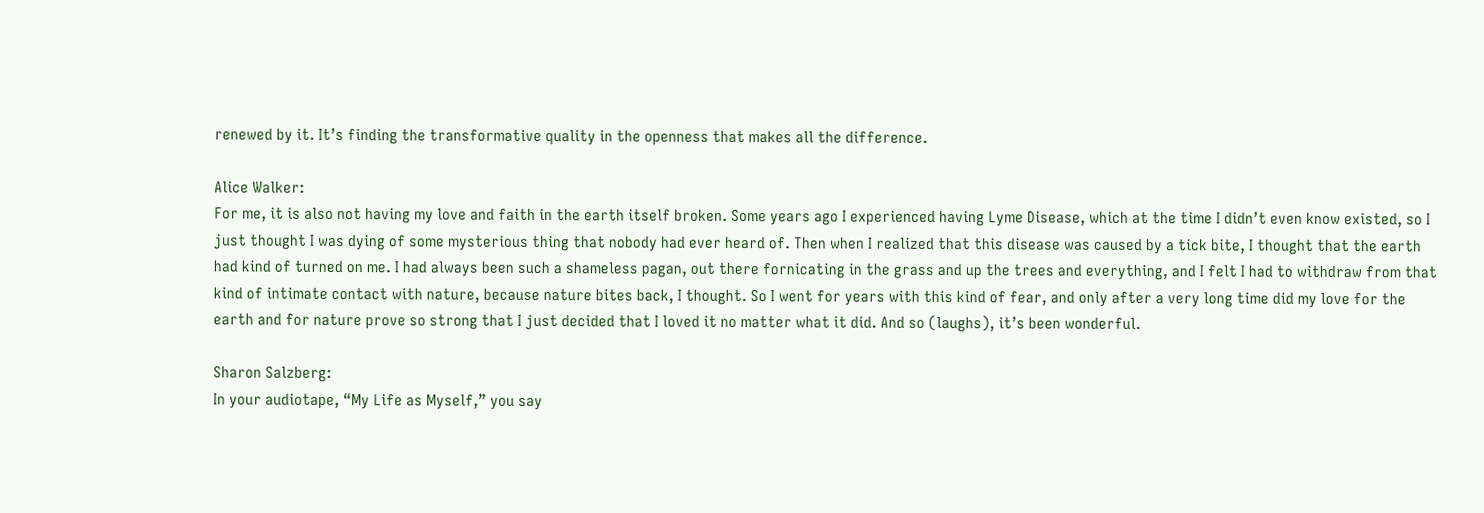renewed by it. It’s finding the transformative quality in the openness that makes all the difference.

Alice Walker:
For me, it is also not having my love and faith in the earth itself broken. Some years ago I experienced having Lyme Disease, which at the time I didn’t even know existed, so I just thought I was dying of some mysterious thing that nobody had ever heard of. Then when I realized that this disease was caused by a tick bite, I thought that the earth had kind of turned on me. I had always been such a shameless pagan, out there fornicating in the grass and up the trees and everything, and I felt I had to withdraw from that kind of intimate contact with nature, because nature bites back, I thought. So I went for years with this kind of fear, and only after a very long time did my love for the earth and for nature prove so strong that I just decided that I loved it no matter what it did. And so (laughs), it’s been wonderful.

Sharon Salzberg:
In your audiotape, “My Life as Myself,” you say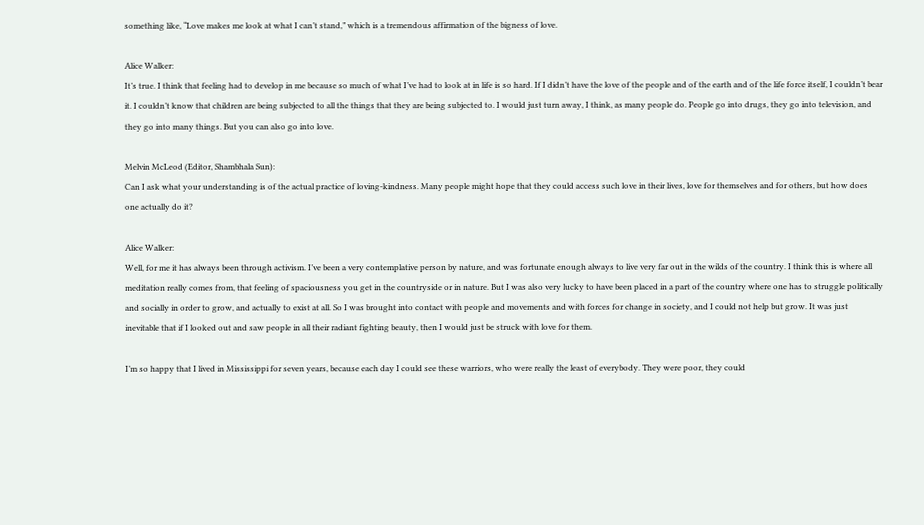something like, “Love makes me look at what I can’t stand,” which is a tremendous affirmation of the bigness of love.

Alice Walker:
It’s true. I think that feeling had to develop in me because so much of what I’ve had to look at in life is so hard. If I didn’t have the love of the people and of the earth and of the life force itself, I couldn’t bear it. I couldn’t know that children are being subjected to all the things that they are being subjected to. I would just turn away, I think, as many people do. People go into drugs, they go into television, and they go into many things. But you can also go into love.

Melvin McLeod (Editor, Shambhala Sun):
Can I ask what your understanding is of the actual practice of loving-kindness. Many people might hope that they could access such love in their lives, love for themselves and for others, but how does one actually do it?

Alice Walker:
Well, for me it has always been through activism. I’ve been a very contemplative person by nature, and was fortunate enough always to live very far out in the wilds of the country. I think this is where all meditation really comes from, that feeling of spaciousness you get in the countryside or in nature. But I was also very lucky to have been placed in a part of the country where one has to struggle politically and socially in order to grow, and actually to exist at all. So I was brought into contact with people and movements and with forces for change in society, and I could not help but grow. It was just inevitable that if I looked out and saw people in all their radiant fighting beauty, then I would just be struck with love for them.

I’m so happy that I lived in Mississippi for seven years, because each day I could see these warriors, who were really the least of everybody. They were poor, they could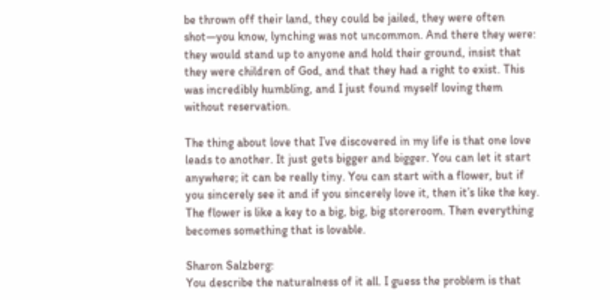be thrown off their land, they could be jailed, they were often shot—you know, lynching was not uncommon. And there they were: they would stand up to anyone and hold their ground, insist that they were children of God, and that they had a right to exist. This was incredibly humbling, and I just found myself loving them without reservation.

The thing about love that I’ve discovered in my life is that one love leads to another. It just gets bigger and bigger. You can let it start anywhere; it can be really tiny. You can start with a flower, but if you sincerely see it and if you sincerely love it, then it’s like the key. The flower is like a key to a big, big, big storeroom. Then everything becomes something that is lovable.

Sharon Salzberg:
You describe the naturalness of it all. I guess the problem is that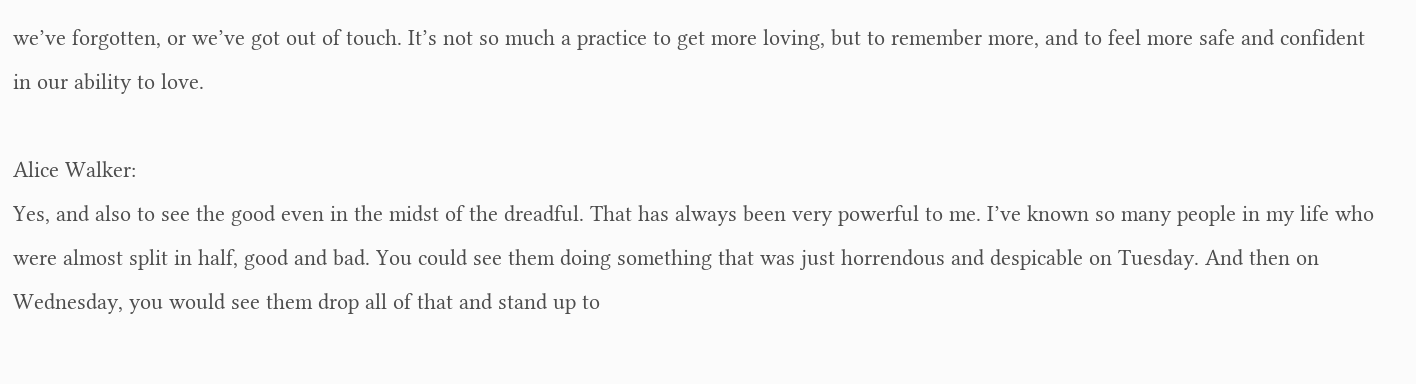we’ve forgotten, or we’ve got out of touch. It’s not so much a practice to get more loving, but to remember more, and to feel more safe and confident in our ability to love.

Alice Walker:
Yes, and also to see the good even in the midst of the dreadful. That has always been very powerful to me. I’ve known so many people in my life who were almost split in half, good and bad. You could see them doing something that was just horrendous and despicable on Tuesday. And then on Wednesday, you would see them drop all of that and stand up to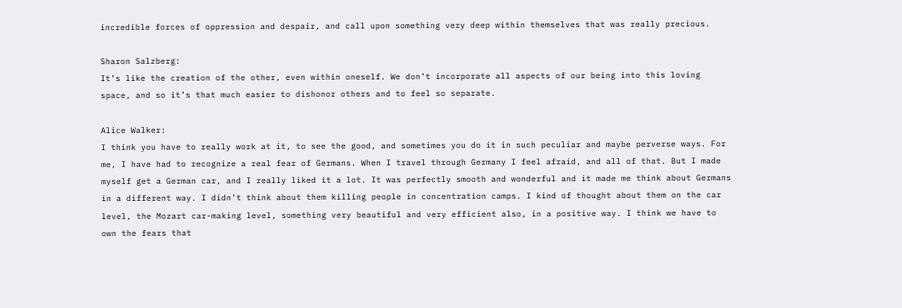incredible forces of oppression and despair, and call upon something very deep within themselves that was really precious.

Sharon Salzberg:
It’s like the creation of the other, even within oneself. We don’t incorporate all aspects of our being into this loving space, and so it’s that much easier to dishonor others and to feel so separate.

Alice Walker:
I think you have to really work at it, to see the good, and sometimes you do it in such peculiar and maybe perverse ways. For me, I have had to recognize a real fear of Germans. When I travel through Germany I feel afraid, and all of that. But I made myself get a German car, and I really liked it a lot. It was perfectly smooth and wonderful and it made me think about Germans in a different way. I didn’t think about them killing people in concentration camps. I kind of thought about them on the car level, the Mozart car-making level, something very beautiful and very efficient also, in a positive way. I think we have to own the fears that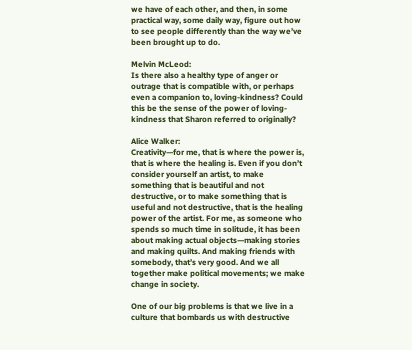we have of each other, and then, in some practical way, some daily way, figure out how to see people differently than the way we’ve been brought up to do.

Melvin McLeod:
Is there also a healthy type of anger or outrage that is compatible with, or perhaps even a companion to, loving-kindness? Could this be the sense of the power of loving-kindness that Sharon referred to originally?

Alice Walker:
Creativity—for me, that is where the power is, that is where the healing is. Even if you don’t consider yourself an artist, to make something that is beautiful and not destructive, or to make something that is useful and not destructive, that is the healing power of the artist. For me, as someone who spends so much time in solitude, it has been about making actual objects—making stories and making quilts. And making friends with somebody, that’s very good. And we all together make political movements; we make change in society.

One of our big problems is that we live in a culture that bombards us with destructive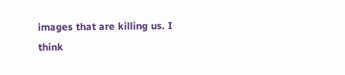images that are killing us. I think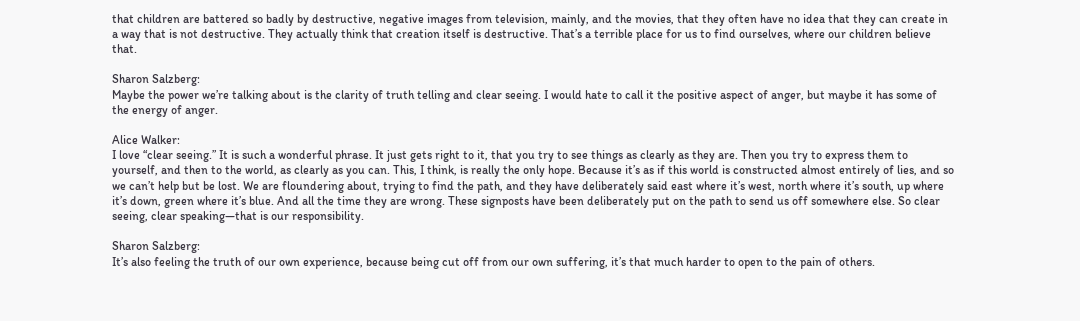that children are battered so badly by destructive, negative images from television, mainly, and the movies, that they often have no idea that they can create in a way that is not destructive. They actually think that creation itself is destructive. That’s a terrible place for us to find ourselves, where our children believe that.

Sharon Salzberg:
Maybe the power we’re talking about is the clarity of truth telling and clear seeing. I would hate to call it the positive aspect of anger, but maybe it has some of the energy of anger.

Alice Walker:
I love “clear seeing.” It is such a wonderful phrase. It just gets right to it, that you try to see things as clearly as they are. Then you try to express them to yourself, and then to the world, as clearly as you can. This, I think, is really the only hope. Because it’s as if this world is constructed almost entirely of lies, and so we can’t help but be lost. We are floundering about, trying to find the path, and they have deliberately said east where it’s west, north where it’s south, up where it’s down, green where it’s blue. And all the time they are wrong. These signposts have been deliberately put on the path to send us off somewhere else. So clear seeing, clear speaking—that is our responsibility.

Sharon Salzberg:
It’s also feeling the truth of our own experience, because being cut off from our own suffering, it’s that much harder to open to the pain of others.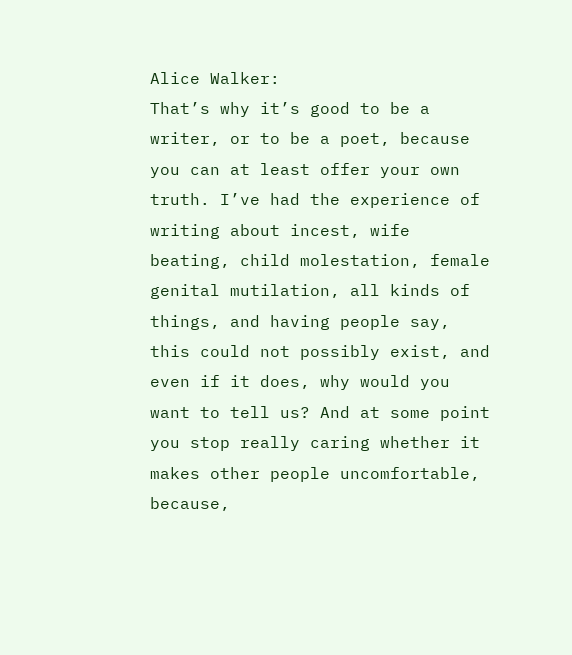Alice Walker:
That’s why it’s good to be a writer, or to be a poet, because you can at least offer your own truth. I’ve had the experience of writing about incest, wife beating, child molestation, female genital mutilation, all kinds of things, and having people say, this could not possibly exist, and even if it does, why would you want to tell us? And at some point you stop really caring whether it makes other people uncomfortable, because,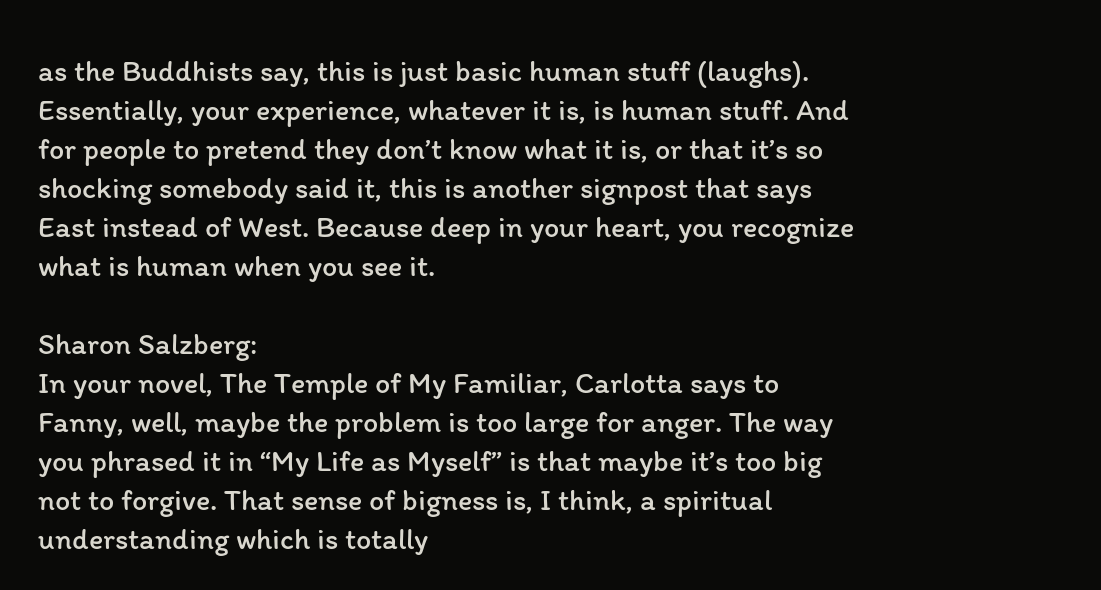as the Buddhists say, this is just basic human stuff (laughs). Essentially, your experience, whatever it is, is human stuff. And for people to pretend they don’t know what it is, or that it’s so shocking somebody said it, this is another signpost that says East instead of West. Because deep in your heart, you recognize what is human when you see it.

Sharon Salzberg:
In your novel, The Temple of My Familiar, Carlotta says to Fanny, well, maybe the problem is too large for anger. The way you phrased it in “My Life as Myself” is that maybe it’s too big not to forgive. That sense of bigness is, I think, a spiritual understanding which is totally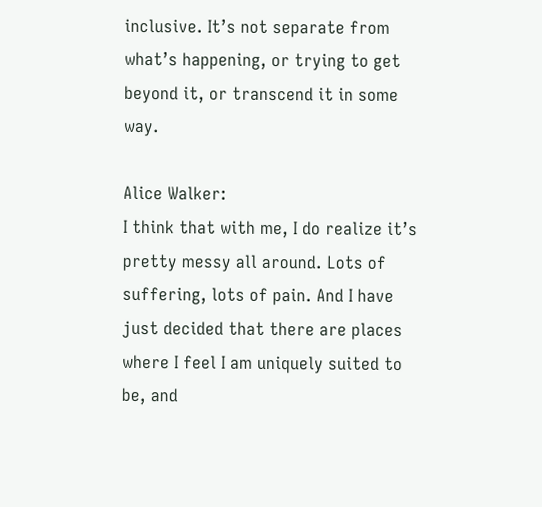inclusive. It’s not separate from what’s happening, or trying to get beyond it, or transcend it in some way.

Alice Walker:
I think that with me, I do realize it’s pretty messy all around. Lots of suffering, lots of pain. And I have just decided that there are places where I feel I am uniquely suited to be, and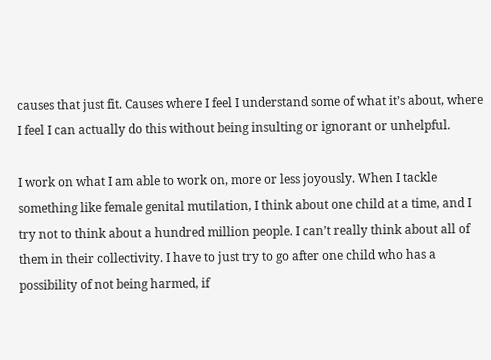causes that just fit. Causes where I feel I understand some of what it’s about, where I feel I can actually do this without being insulting or ignorant or unhelpful.

I work on what I am able to work on, more or less joyously. When I tackle something like female genital mutilation, I think about one child at a time, and I try not to think about a hundred million people. I can’t really think about all of them in their collectivity. I have to just try to go after one child who has a possibility of not being harmed, if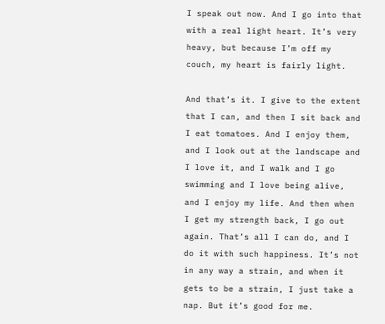I speak out now. And I go into that with a real light heart. It’s very heavy, but because I’m off my couch, my heart is fairly light.

And that’s it. I give to the extent that I can, and then I sit back and I eat tomatoes. And I enjoy them, and I look out at the landscape and I love it, and I walk and I go swimming and I love being alive, and I enjoy my life. And then when I get my strength back, I go out again. That’s all I can do, and I do it with such happiness. It’s not in any way a strain, and when it gets to be a strain, I just take a nap. But it’s good for me.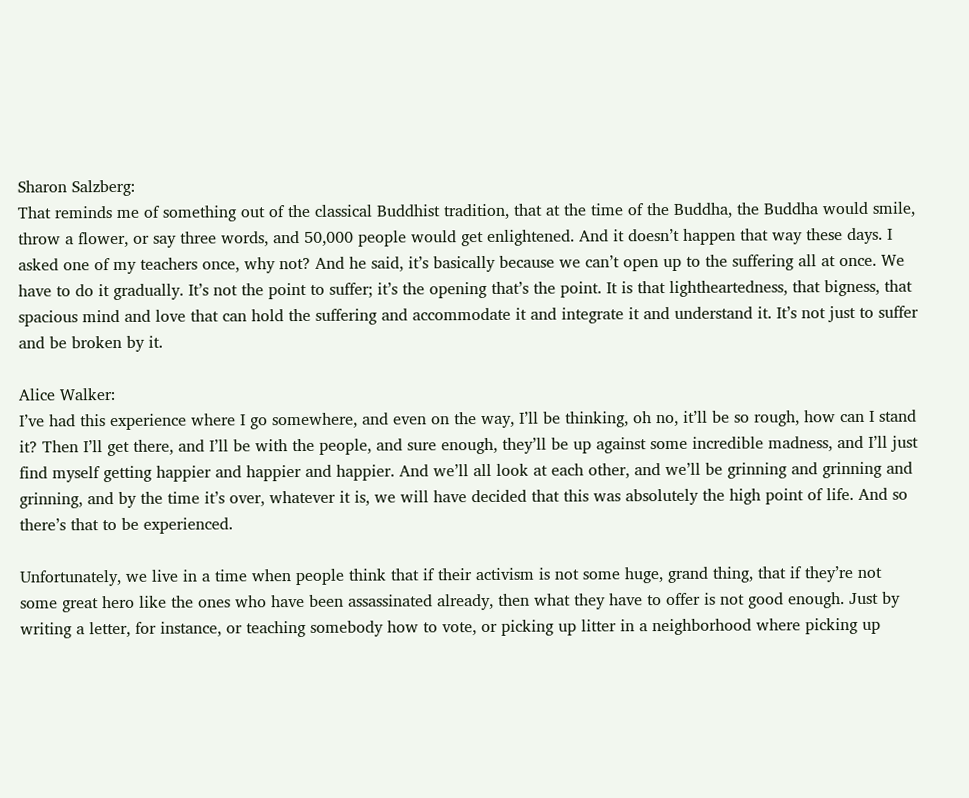Sharon Salzberg:
That reminds me of something out of the classical Buddhist tradition, that at the time of the Buddha, the Buddha would smile, throw a flower, or say three words, and 50,000 people would get enlightened. And it doesn’t happen that way these days. I asked one of my teachers once, why not? And he said, it’s basically because we can’t open up to the suffering all at once. We have to do it gradually. It’s not the point to suffer; it’s the opening that’s the point. It is that lightheartedness, that bigness, that spacious mind and love that can hold the suffering and accommodate it and integrate it and understand it. It’s not just to suffer and be broken by it.

Alice Walker:
I’ve had this experience where I go somewhere, and even on the way, I’ll be thinking, oh no, it’ll be so rough, how can I stand it? Then I’ll get there, and I’ll be with the people, and sure enough, they’ll be up against some incredible madness, and I’ll just find myself getting happier and happier and happier. And we’ll all look at each other, and we’ll be grinning and grinning and grinning, and by the time it’s over, whatever it is, we will have decided that this was absolutely the high point of life. And so there’s that to be experienced.

Unfortunately, we live in a time when people think that if their activism is not some huge, grand thing, that if they’re not some great hero like the ones who have been assassinated already, then what they have to offer is not good enough. Just by writing a letter, for instance, or teaching somebody how to vote, or picking up litter in a neighborhood where picking up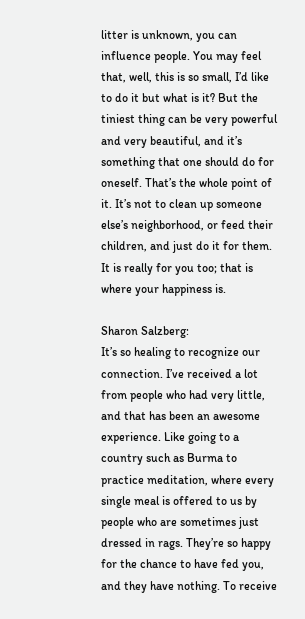litter is unknown, you can influence people. You may feel that, well, this is so small, I’d like to do it but what is it? But the tiniest thing can be very powerful and very beautiful, and it’s something that one should do for oneself. That’s the whole point of it. It’s not to clean up someone else’s neighborhood, or feed their children, and just do it for them. It is really for you too; that is where your happiness is.

Sharon Salzberg:
It’s so healing to recognize our connection. I’ve received a lot from people who had very little, and that has been an awesome experience. Like going to a country such as Burma to practice meditation, where every single meal is offered to us by people who are sometimes just dressed in rags. They’re so happy for the chance to have fed you, and they have nothing. To receive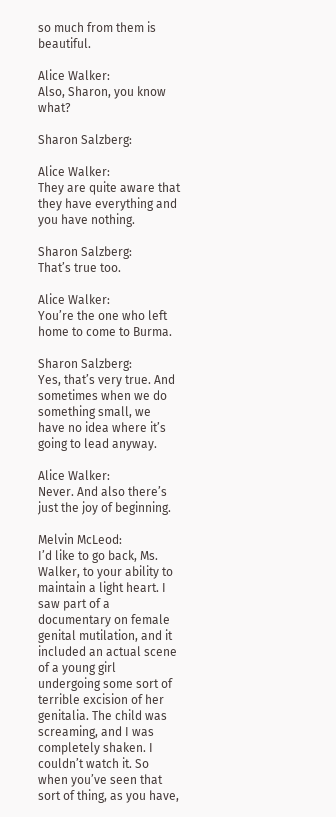so much from them is beautiful.

Alice Walker:
Also, Sharon, you know what?

Sharon Salzberg:

Alice Walker:
They are quite aware that they have everything and you have nothing.

Sharon Salzberg:
That’s true too.

Alice Walker:
You’re the one who left home to come to Burma.

Sharon Salzberg:
Yes, that’s very true. And sometimes when we do something small, we have no idea where it’s going to lead anyway.

Alice Walker:
Never. And also there’s just the joy of beginning.

Melvin McLeod:
I’d like to go back, Ms. Walker, to your ability to maintain a light heart. I saw part of a documentary on female genital mutilation, and it included an actual scene of a young girl undergoing some sort of terrible excision of her genitalia. The child was screaming, and I was completely shaken. I couldn’t watch it. So when you’ve seen that sort of thing, as you have,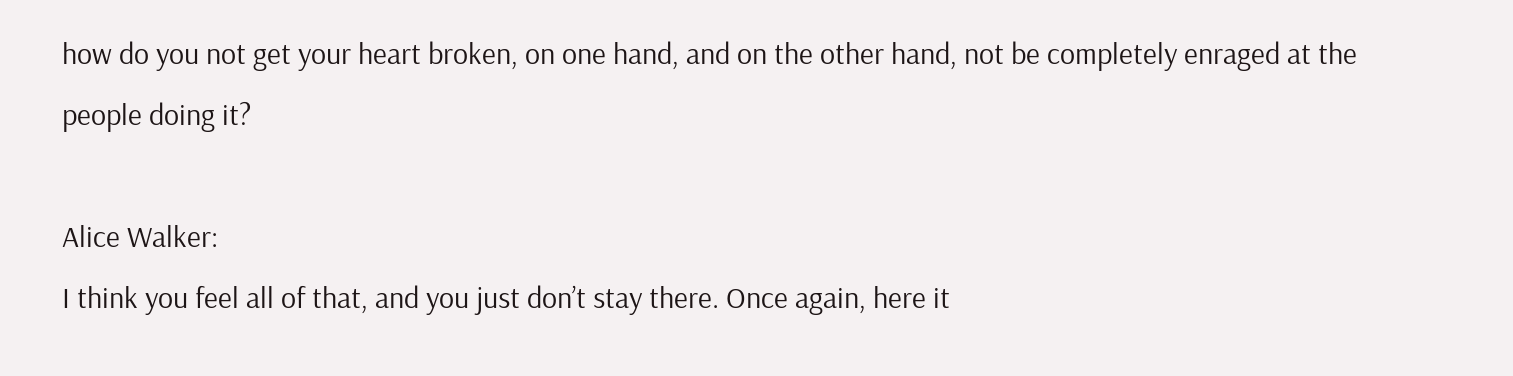how do you not get your heart broken, on one hand, and on the other hand, not be completely enraged at the people doing it?

Alice Walker:
I think you feel all of that, and you just don’t stay there. Once again, here it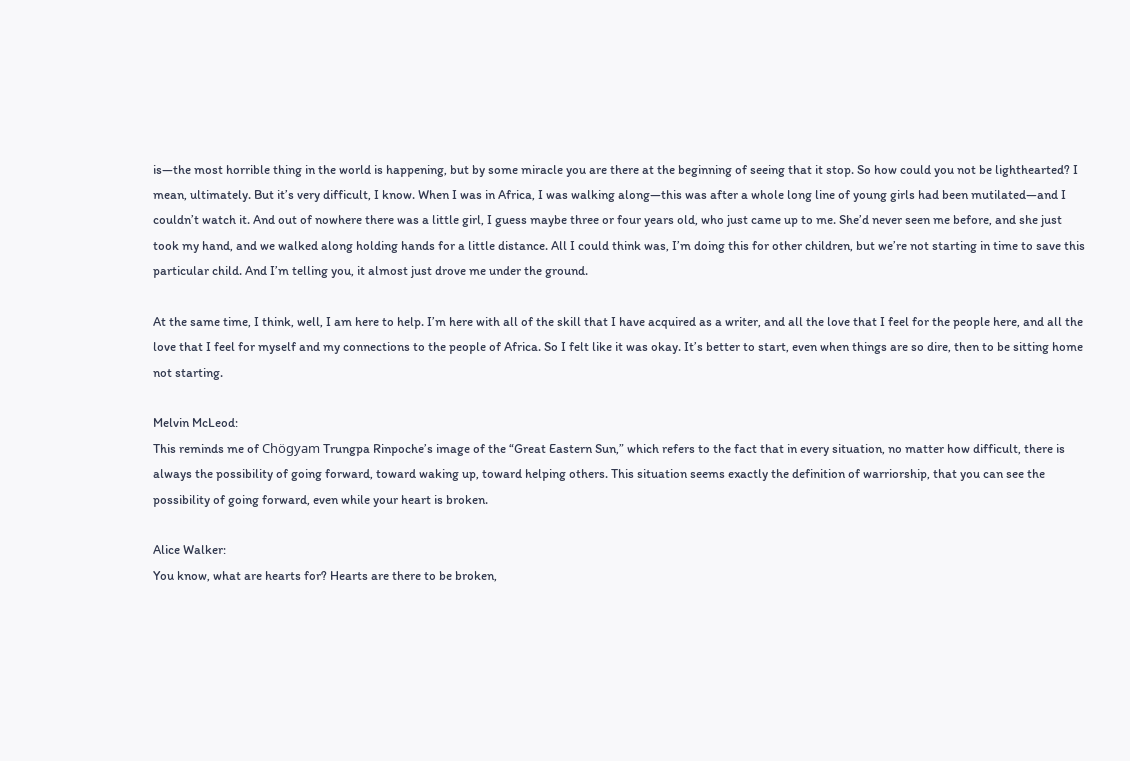is—the most horrible thing in the world is happening, but by some miracle you are there at the beginning of seeing that it stop. So how could you not be lighthearted? I mean, ultimately. But it’s very difficult, I know. When I was in Africa, I was walking along—this was after a whole long line of young girls had been mutilated—and I couldn’t watch it. And out of nowhere there was a little girl, I guess maybe three or four years old, who just came up to me. She’d never seen me before, and she just took my hand, and we walked along holding hands for a little distance. All I could think was, I’m doing this for other children, but we’re not starting in time to save this particular child. And I’m telling you, it almost just drove me under the ground.

At the same time, I think, well, I am here to help. I’m here with all of the skill that I have acquired as a writer, and all the love that I feel for the people here, and all the love that I feel for myself and my connections to the people of Africa. So I felt like it was okay. It’s better to start, even when things are so dire, then to be sitting home not starting.

Melvin McLeod:
This reminds me of Chögyam Trungpa Rinpoche’s image of the “Great Eastern Sun,” which refers to the fact that in every situation, no matter how difficult, there is always the possibility of going forward, toward waking up, toward helping others. This situation seems exactly the definition of warriorship, that you can see the possibility of going forward, even while your heart is broken.

Alice Walker:
You know, what are hearts for? Hearts are there to be broken,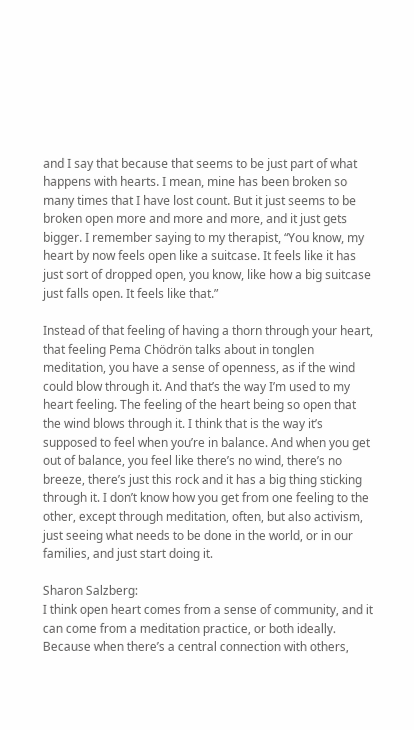and I say that because that seems to be just part of what happens with hearts. I mean, mine has been broken so many times that I have lost count. But it just seems to be broken open more and more and more, and it just gets bigger. I remember saying to my therapist, “You know, my heart by now feels open like a suitcase. It feels like it has just sort of dropped open, you know, like how a big suitcase just falls open. It feels like that.”

Instead of that feeling of having a thorn through your heart, that feeling Pema Chödrön talks about in tonglen meditation, you have a sense of openness, as if the wind could blow through it. And that’s the way I’m used to my heart feeling. The feeling of the heart being so open that the wind blows through it. I think that is the way it’s supposed to feel when you’re in balance. And when you get out of balance, you feel like there’s no wind, there’s no breeze, there’s just this rock and it has a big thing sticking through it. I don’t know how you get from one feeling to the other, except through meditation, often, but also activism, just seeing what needs to be done in the world, or in our families, and just start doing it.

Sharon Salzberg:
I think open heart comes from a sense of community, and it can come from a meditation practice, or both ideally. Because when there’s a central connection with others,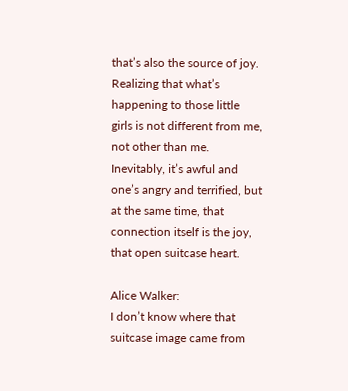that’s also the source of joy. Realizing that what’s happening to those little girls is not different from me, not other than me. Inevitably, it’s awful and one’s angry and terrified, but at the same time, that connection itself is the joy, that open suitcase heart.

Alice Walker:
I don’t know where that suitcase image came from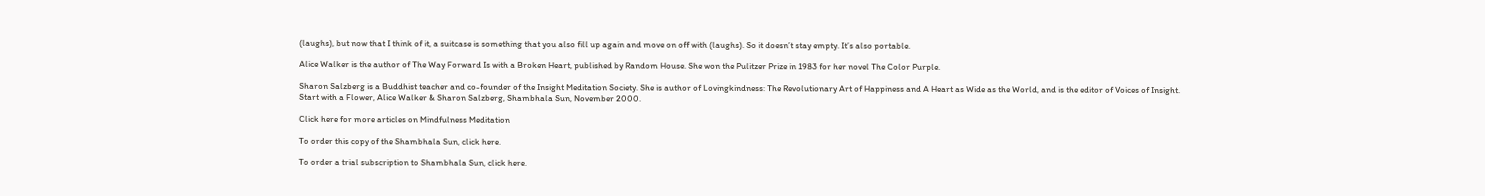(laughs), but now that I think of it, a suitcase is something that you also fill up again and move on off with (laughs). So it doesn’t stay empty. It’s also portable.

Alice Walker is the author of The Way Forward Is with a Broken Heart, published by Random House. She won the Pulitzer Prize in 1983 for her novel The Color Purple.

Sharon Salzberg is a Buddhist teacher and co-founder of the Insight Meditation Society. She is author of Lovingkindness: The Revolutionary Art of Happiness and A Heart as Wide as the World, and is the editor of Voices of Insight.
Start with a Flower, Alice Walker & Sharon Salzberg, Shambhala Sun, November 2000.

Click here for more articles on Mindfulness Meditation

To order this copy of the Shambhala Sun, click here.

To order a trial subscription to Shambhala Sun, click here.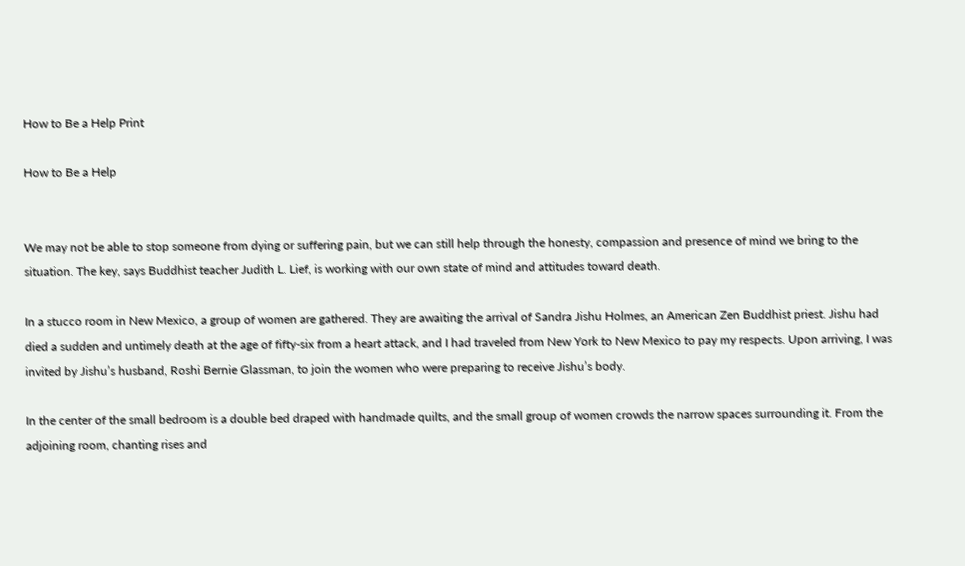How to Be a Help Print

How to Be a Help


We may not be able to stop someone from dying or suffering pain, but we can still help through the honesty, compassion and presence of mind we bring to the situation. The key, says Buddhist teacher Judith L. Lief, is working with our own state of mind and attitudes toward death.

In a stucco room in New Mexico, a group of women are gathered. They are awaiting the arrival of Sandra Jishu Holmes, an American Zen Buddhist priest. Jishu had died a sudden and untimely death at the age of fifty-six from a heart attack, and I had traveled from New York to New Mexico to pay my respects. Upon arriving, I was invited by Jishu’s husband, Roshi Bernie Glassman, to join the women who were preparing to receive Jishu’s body.

In the center of the small bedroom is a double bed draped with handmade quilts, and the small group of women crowds the narrow spaces surrounding it. From the adjoining room, chanting rises and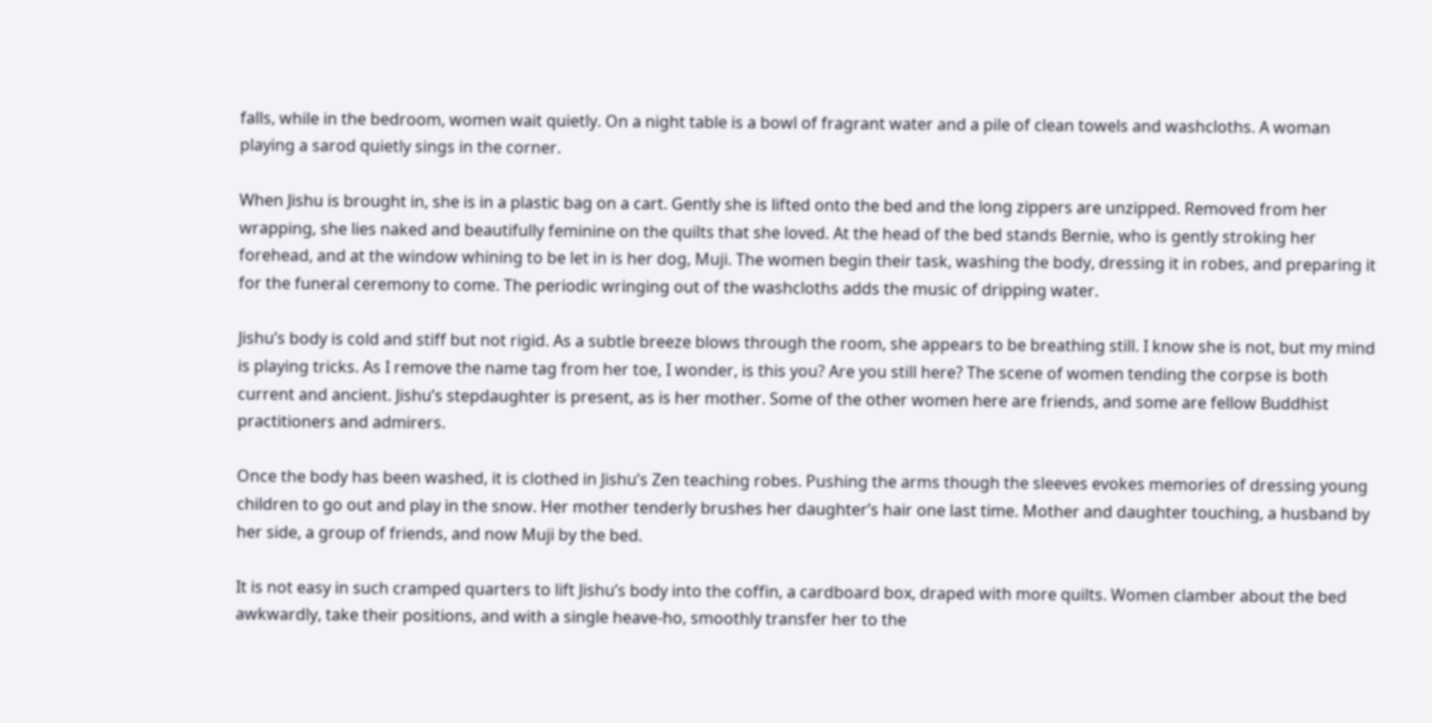falls, while in the bedroom, women wait quietly. On a night table is a bowl of fragrant water and a pile of clean towels and washcloths. A woman playing a sarod quietly sings in the corner.

When Jishu is brought in, she is in a plastic bag on a cart. Gently she is lifted onto the bed and the long zippers are unzipped. Removed from her wrapping, she lies naked and beautifully feminine on the quilts that she loved. At the head of the bed stands Bernie, who is gently stroking her forehead, and at the window whining to be let in is her dog, Muji. The women begin their task, washing the body, dressing it in robes, and preparing it for the funeral ceremony to come. The periodic wringing out of the washcloths adds the music of dripping water.

Jishu’s body is cold and stiff but not rigid. As a subtle breeze blows through the room, she appears to be breathing still. I know she is not, but my mind is playing tricks. As I remove the name tag from her toe, I wonder, is this you? Are you still here? The scene of women tending the corpse is both current and ancient. Jishu’s stepdaughter is present, as is her mother. Some of the other women here are friends, and some are fellow Buddhist practitioners and admirers.

Once the body has been washed, it is clothed in Jishu’s Zen teaching robes. Pushing the arms though the sleeves evokes memories of dressing young children to go out and play in the snow. Her mother tenderly brushes her daughter’s hair one last time. Mother and daughter touching, a husband by her side, a group of friends, and now Muji by the bed.

It is not easy in such cramped quarters to lift Jishu’s body into the coffin, a cardboard box, draped with more quilts. Women clamber about the bed awkwardly, take their positions, and with a single heave-ho, smoothly transfer her to the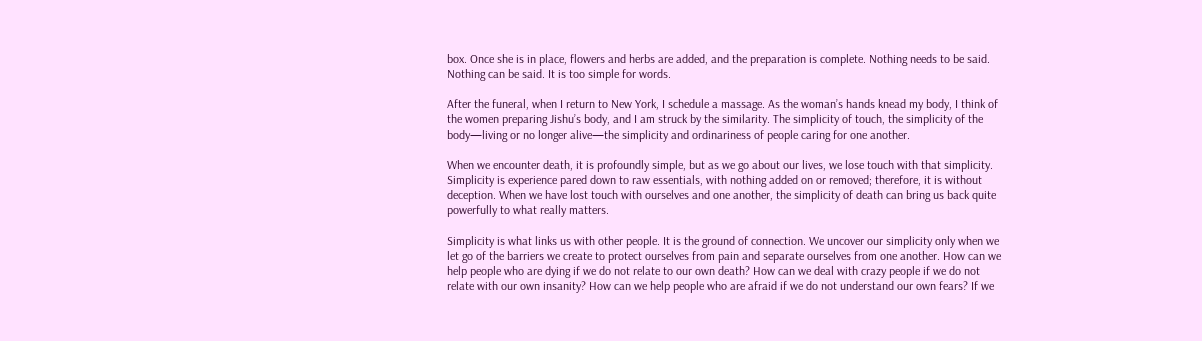box. Once she is in place, flowers and herbs are added, and the preparation is complete. Nothing needs to be said. Nothing can be said. It is too simple for words.

After the funeral, when I return to New York, I schedule a massage. As the woman’s hands knead my body, I think of the women preparing Jishu’s body, and I am struck by the similarity. The simplicity of touch, the simplicity of the body—living or no longer alive—the simplicity and ordinariness of people caring for one another.

When we encounter death, it is profoundly simple, but as we go about our lives, we lose touch with that simplicity. Simplicity is experience pared down to raw essentials, with nothing added on or removed; therefore, it is without deception. When we have lost touch with ourselves and one another, the simplicity of death can bring us back quite powerfully to what really matters.

Simplicity is what links us with other people. It is the ground of connection. We uncover our simplicity only when we let go of the barriers we create to protect ourselves from pain and separate ourselves from one another. How can we help people who are dying if we do not relate to our own death? How can we deal with crazy people if we do not relate with our own insanity? How can we help people who are afraid if we do not understand our own fears? If we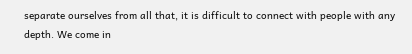separate ourselves from all that, it is difficult to connect with people with any depth. We come in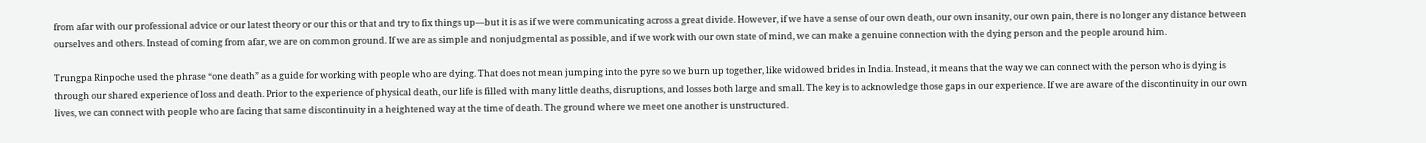from afar with our professional advice or our latest theory or our this or that and try to fix things up—but it is as if we were communicating across a great divide. However, if we have a sense of our own death, our own insanity, our own pain, there is no longer any distance between ourselves and others. Instead of coming from afar, we are on common ground. If we are as simple and nonjudgmental as possible, and if we work with our own state of mind, we can make a genuine connection with the dying person and the people around him.

Trungpa Rinpoche used the phrase “one death” as a guide for working with people who are dying. That does not mean jumping into the pyre so we burn up together, like widowed brides in India. Instead, it means that the way we can connect with the person who is dying is through our shared experience of loss and death. Prior to the experience of physical death, our life is filled with many little deaths, disruptions, and losses both large and small. The key is to acknowledge those gaps in our experience. If we are aware of the discontinuity in our own lives, we can connect with people who are facing that same discontinuity in a heightened way at the time of death. The ground where we meet one another is unstructured.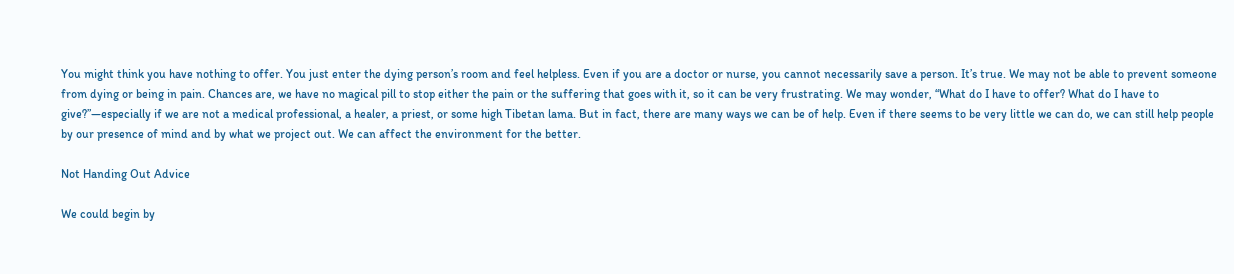You might think you have nothing to offer. You just enter the dying person’s room and feel helpless. Even if you are a doctor or nurse, you cannot necessarily save a person. It’s true. We may not be able to prevent someone from dying or being in pain. Chances are, we have no magical pill to stop either the pain or the suffering that goes with it, so it can be very frustrating. We may wonder, “What do I have to offer? What do I have to give?”—especially if we are not a medical professional, a healer, a priest, or some high Tibetan lama. But in fact, there are many ways we can be of help. Even if there seems to be very little we can do, we can still help people by our presence of mind and by what we project out. We can affect the environment for the better.

Not Handing Out Advice

We could begin by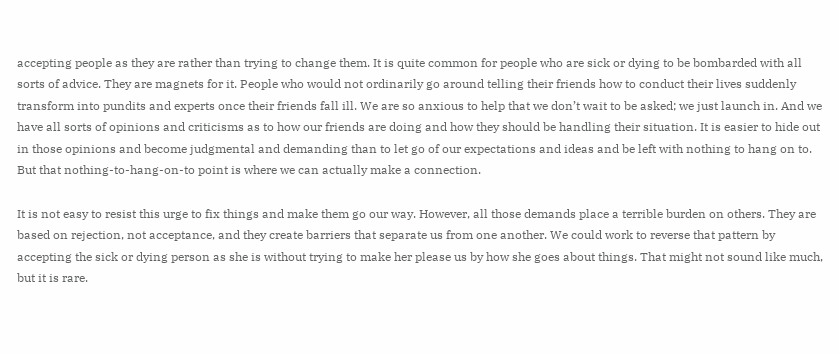accepting people as they are rather than trying to change them. It is quite common for people who are sick or dying to be bombarded with all sorts of advice. They are magnets for it. People who would not ordinarily go around telling their friends how to conduct their lives suddenly transform into pundits and experts once their friends fall ill. We are so anxious to help that we don’t wait to be asked; we just launch in. And we have all sorts of opinions and criticisms as to how our friends are doing and how they should be handling their situation. It is easier to hide out in those opinions and become judgmental and demanding than to let go of our expectations and ideas and be left with nothing to hang on to. But that nothing-to-hang-on-to point is where we can actually make a connection.

It is not easy to resist this urge to fix things and make them go our way. However, all those demands place a terrible burden on others. They are based on rejection, not acceptance, and they create barriers that separate us from one another. We could work to reverse that pattern by accepting the sick or dying person as she is without trying to make her please us by how she goes about things. That might not sound like much, but it is rare.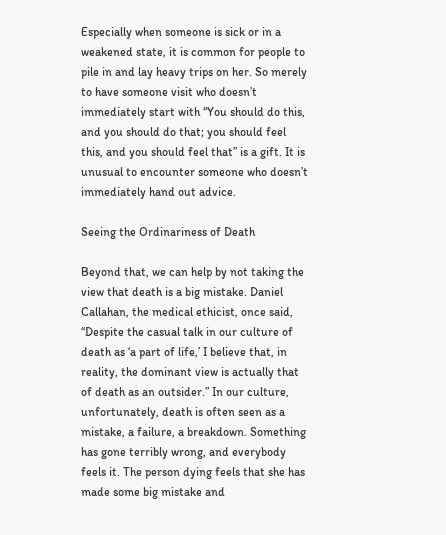Especially when someone is sick or in a weakened state, it is common for people to pile in and lay heavy trips on her. So merely to have someone visit who doesn’t immediately start with “You should do this, and you should do that; you should feel this, and you should feel that” is a gift. It is unusual to encounter someone who doesn’t immediately hand out advice.

Seeing the Ordinariness of Death

Beyond that, we can help by not taking the view that death is a big mistake. Daniel Callahan, the medical ethicist, once said, “Despite the casual talk in our culture of death as ‘a part of life,’ I believe that, in reality, the dominant view is actually that of death as an outsider.” In our culture, unfortunately, death is often seen as a mistake, a failure, a breakdown. Something has gone terribly wrong, and everybody feels it. The person dying feels that she has made some big mistake and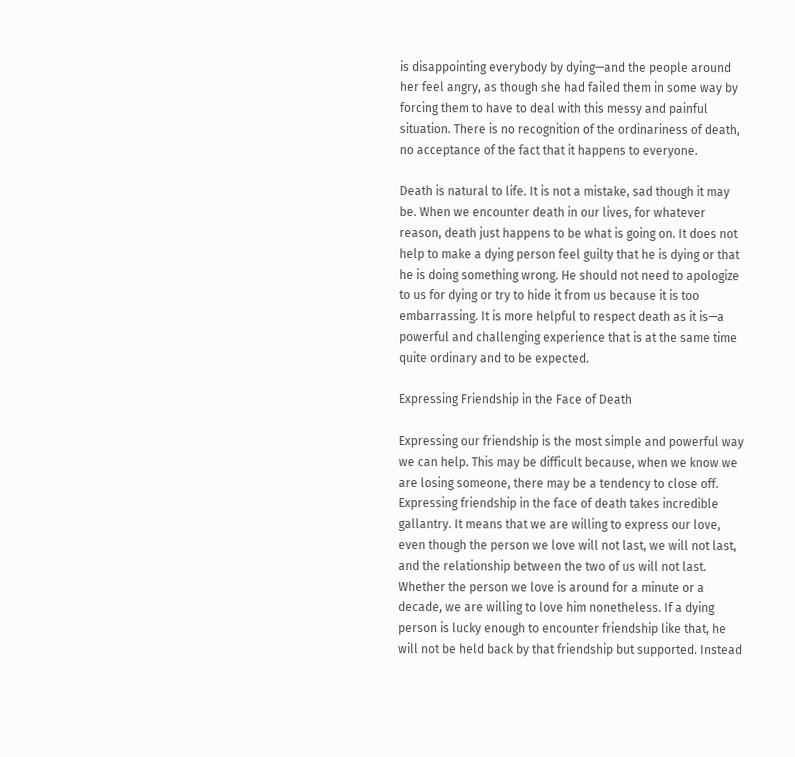is disappointing everybody by dying—and the people around her feel angry, as though she had failed them in some way by forcing them to have to deal with this messy and painful situation. There is no recognition of the ordinariness of death, no acceptance of the fact that it happens to everyone.

Death is natural to life. It is not a mistake, sad though it may be. When we encounter death in our lives, for whatever reason, death just happens to be what is going on. It does not help to make a dying person feel guilty that he is dying or that he is doing something wrong. He should not need to apologize to us for dying or try to hide it from us because it is too embarrassing. It is more helpful to respect death as it is—a powerful and challenging experience that is at the same time quite ordinary and to be expected.

Expressing Friendship in the Face of Death

Expressing our friendship is the most simple and powerful way we can help. This may be difficult because, when we know we are losing someone, there may be a tendency to close off. Expressing friendship in the face of death takes incredible gallantry. It means that we are willing to express our love, even though the person we love will not last, we will not last, and the relationship between the two of us will not last. Whether the person we love is around for a minute or a decade, we are willing to love him nonetheless. If a dying person is lucky enough to encounter friendship like that, he will not be held back by that friendship but supported. Instead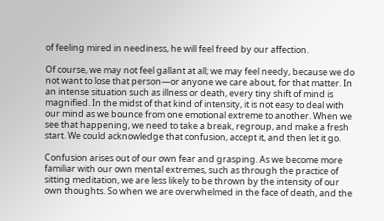of feeling mired in neediness, he will feel freed by our affection.

Of course, we may not feel gallant at all; we may feel needy, because we do not want to lose that person—or anyone we care about, for that matter. In an intense situation such as illness or death, every tiny shift of mind is magnified. In the midst of that kind of intensity, it is not easy to deal with our mind as we bounce from one emotional extreme to another. When we see that happening, we need to take a break, regroup, and make a fresh start. We could acknowledge that confusion, accept it, and then let it go.

Confusion arises out of our own fear and grasping. As we become more familiar with our own mental extremes, such as through the practice of sitting meditation, we are less likely to be thrown by the intensity of our own thoughts. So when we are overwhelmed in the face of death, and the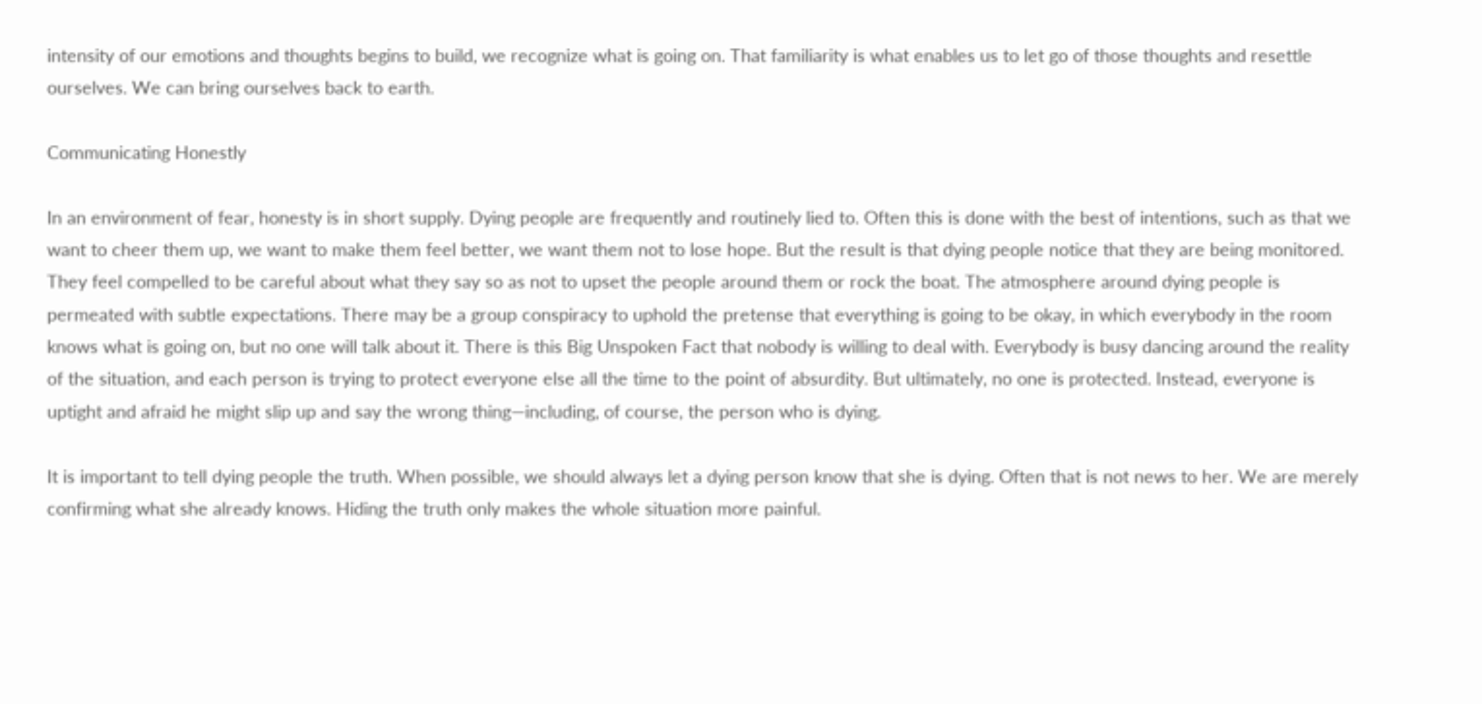intensity of our emotions and thoughts begins to build, we recognize what is going on. That familiarity is what enables us to let go of those thoughts and resettle ourselves. We can bring ourselves back to earth.

Communicating Honestly

In an environment of fear, honesty is in short supply. Dying people are frequently and routinely lied to. Often this is done with the best of intentions, such as that we want to cheer them up, we want to make them feel better, we want them not to lose hope. But the result is that dying people notice that they are being monitored. They feel compelled to be careful about what they say so as not to upset the people around them or rock the boat. The atmosphere around dying people is permeated with subtle expectations. There may be a group conspiracy to uphold the pretense that everything is going to be okay, in which everybody in the room knows what is going on, but no one will talk about it. There is this Big Unspoken Fact that nobody is willing to deal with. Everybody is busy dancing around the reality of the situation, and each person is trying to protect everyone else all the time to the point of absurdity. But ultimately, no one is protected. Instead, everyone is uptight and afraid he might slip up and say the wrong thing—including, of course, the person who is dying.

It is important to tell dying people the truth. When possible, we should always let a dying person know that she is dying. Often that is not news to her. We are merely confirming what she already knows. Hiding the truth only makes the whole situation more painful.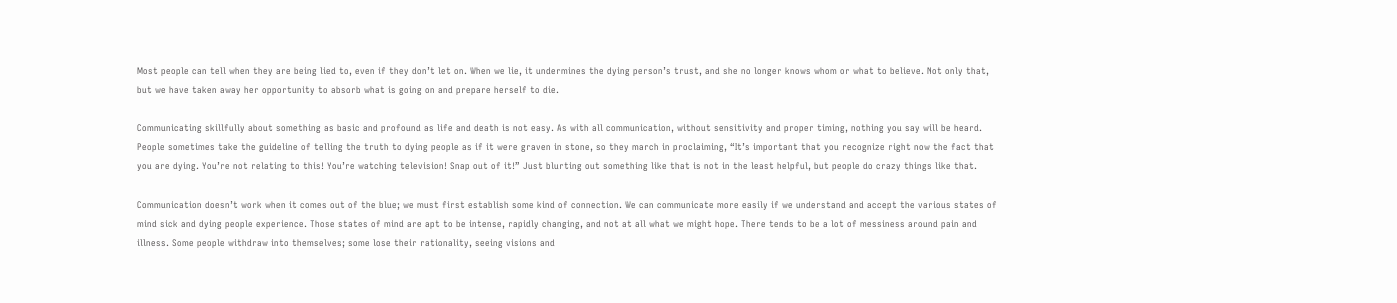Most people can tell when they are being lied to, even if they don’t let on. When we lie, it undermines the dying person’s trust, and she no longer knows whom or what to believe. Not only that, but we have taken away her opportunity to absorb what is going on and prepare herself to die.

Communicating skillfully about something as basic and profound as life and death is not easy. As with all communication, without sensitivity and proper timing, nothing you say will be heard. People sometimes take the guideline of telling the truth to dying people as if it were graven in stone, so they march in proclaiming, “It’s important that you recognize right now the fact that you are dying. You’re not relating to this! You’re watching television! Snap out of it!” Just blurting out something like that is not in the least helpful, but people do crazy things like that.

Communication doesn’t work when it comes out of the blue; we must first establish some kind of connection. We can communicate more easily if we understand and accept the various states of mind sick and dying people experience. Those states of mind are apt to be intense, rapidly changing, and not at all what we might hope. There tends to be a lot of messiness around pain and illness. Some people withdraw into themselves; some lose their rationality, seeing visions and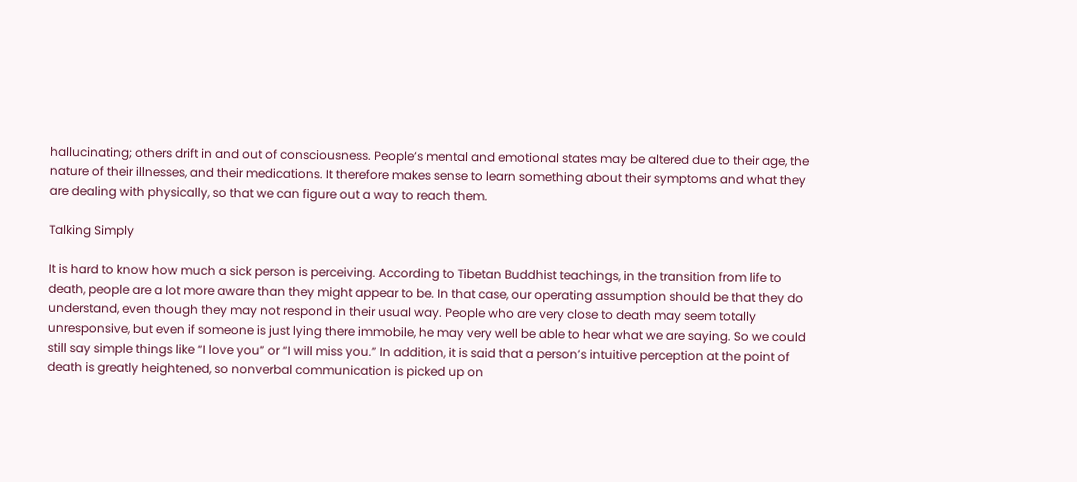hallucinating; others drift in and out of consciousness. People’s mental and emotional states may be altered due to their age, the nature of their illnesses, and their medications. It therefore makes sense to learn something about their symptoms and what they are dealing with physically, so that we can figure out a way to reach them.

Talking Simply

It is hard to know how much a sick person is perceiving. According to Tibetan Buddhist teachings, in the transition from life to death, people are a lot more aware than they might appear to be. In that case, our operating assumption should be that they do understand, even though they may not respond in their usual way. People who are very close to death may seem totally unresponsive, but even if someone is just lying there immobile, he may very well be able to hear what we are saying. So we could still say simple things like “I love you” or “I will miss you.” In addition, it is said that a person’s intuitive perception at the point of death is greatly heightened, so nonverbal communication is picked up on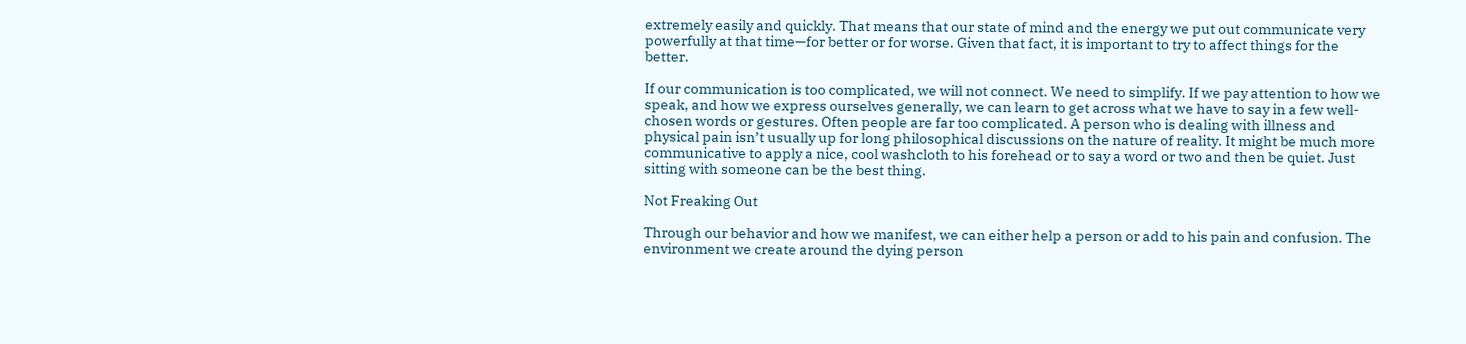extremely easily and quickly. That means that our state of mind and the energy we put out communicate very powerfully at that time—for better or for worse. Given that fact, it is important to try to affect things for the better.

If our communication is too complicated, we will not connect. We need to simplify. If we pay attention to how we speak, and how we express ourselves generally, we can learn to get across what we have to say in a few well-chosen words or gestures. Often people are far too complicated. A person who is dealing with illness and physical pain isn’t usually up for long philosophical discussions on the nature of reality. It might be much more communicative to apply a nice, cool washcloth to his forehead or to say a word or two and then be quiet. Just sitting with someone can be the best thing.

Not Freaking Out

Through our behavior and how we manifest, we can either help a person or add to his pain and confusion. The environment we create around the dying person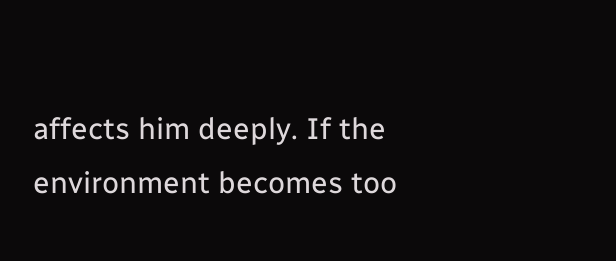affects him deeply. If the environment becomes too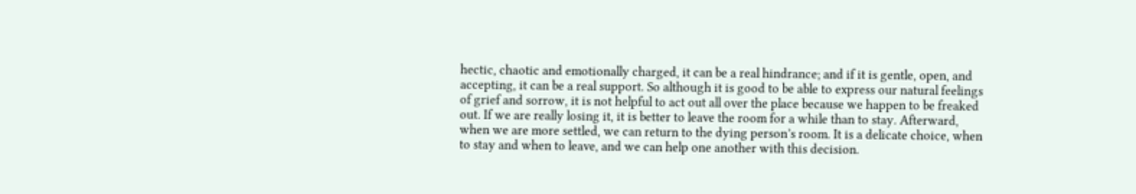hectic, chaotic and emotionally charged, it can be a real hindrance; and if it is gentle, open, and accepting, it can be a real support. So although it is good to be able to express our natural feelings of grief and sorrow, it is not helpful to act out all over the place because we happen to be freaked out. If we are really losing it, it is better to leave the room for a while than to stay. Afterward, when we are more settled, we can return to the dying person’s room. It is a delicate choice, when to stay and when to leave, and we can help one another with this decision.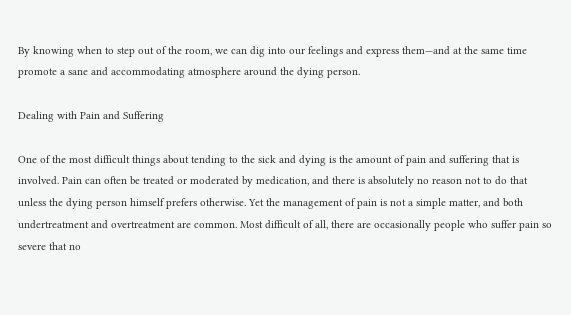By knowing when to step out of the room, we can dig into our feelings and express them—and at the same time promote a sane and accommodating atmosphere around the dying person.

Dealing with Pain and Suffering

One of the most difficult things about tending to the sick and dying is the amount of pain and suffering that is involved. Pain can often be treated or moderated by medication, and there is absolutely no reason not to do that unless the dying person himself prefers otherwise. Yet the management of pain is not a simple matter, and both undertreatment and overtreatment are common. Most difficult of all, there are occasionally people who suffer pain so severe that no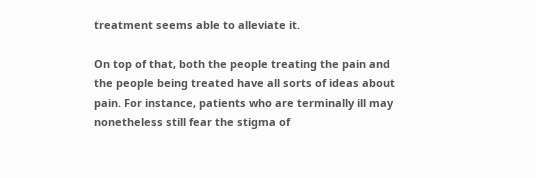treatment seems able to alleviate it.

On top of that, both the people treating the pain and the people being treated have all sorts of ideas about pain. For instance, patients who are terminally ill may nonetheless still fear the stigma of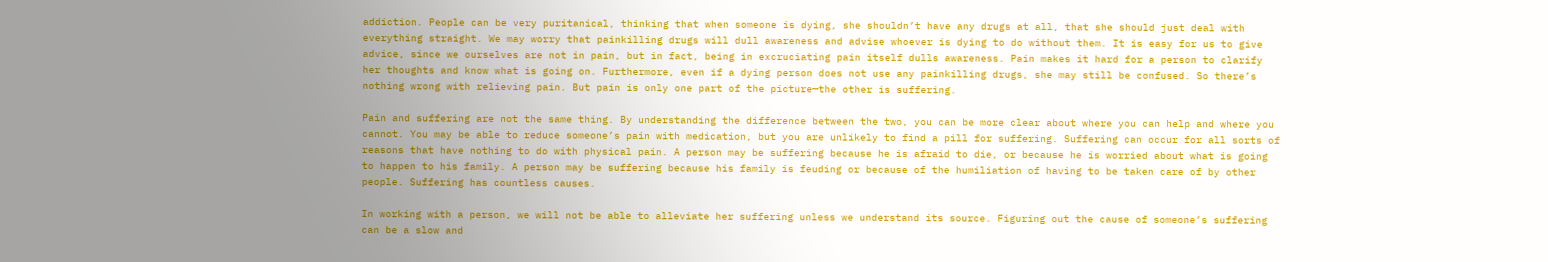addiction. People can be very puritanical, thinking that when someone is dying, she shouldn’t have any drugs at all, that she should just deal with everything straight. We may worry that painkilling drugs will dull awareness and advise whoever is dying to do without them. It is easy for us to give advice, since we ourselves are not in pain, but in fact, being in excruciating pain itself dulls awareness. Pain makes it hard for a person to clarify her thoughts and know what is going on. Furthermore, even if a dying person does not use any painkilling drugs, she may still be confused. So there’s nothing wrong with relieving pain. But pain is only one part of the picture—the other is suffering.

Pain and suffering are not the same thing. By understanding the difference between the two, you can be more clear about where you can help and where you cannot. You may be able to reduce someone’s pain with medication, but you are unlikely to find a pill for suffering. Suffering can occur for all sorts of reasons that have nothing to do with physical pain. A person may be suffering because he is afraid to die, or because he is worried about what is going to happen to his family. A person may be suffering because his family is feuding or because of the humiliation of having to be taken care of by other people. Suffering has countless causes.

In working with a person, we will not be able to alleviate her suffering unless we understand its source. Figuring out the cause of someone’s suffering can be a slow and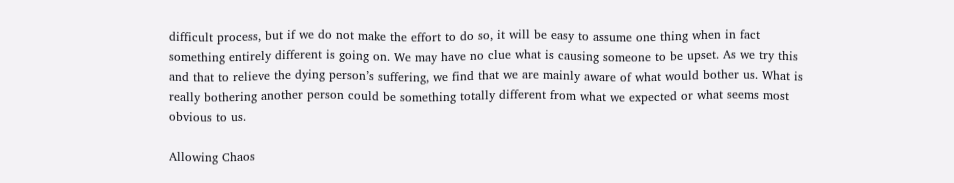difficult process, but if we do not make the effort to do so, it will be easy to assume one thing when in fact something entirely different is going on. We may have no clue what is causing someone to be upset. As we try this and that to relieve the dying person’s suffering, we find that we are mainly aware of what would bother us. What is really bothering another person could be something totally different from what we expected or what seems most obvious to us.

Allowing Chaos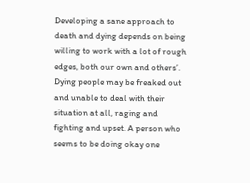Developing a sane approach to death and dying depends on being willing to work with a lot of rough edges, both our own and others’. Dying people may be freaked out and unable to deal with their situation at all, raging and fighting and upset. A person who seems to be doing okay one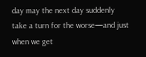day may the next day suddenly take a turn for the worse—and just when we get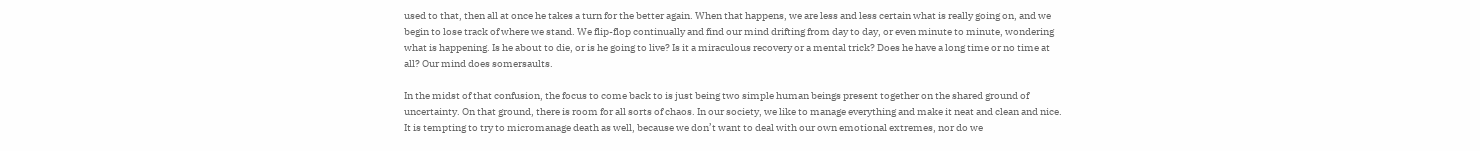used to that, then all at once he takes a turn for the better again. When that happens, we are less and less certain what is really going on, and we begin to lose track of where we stand. We flip-flop continually and find our mind drifting from day to day, or even minute to minute, wondering what is happening. Is he about to die, or is he going to live? Is it a miraculous recovery or a mental trick? Does he have a long time or no time at all? Our mind does somersaults.

In the midst of that confusion, the focus to come back to is just being two simple human beings present together on the shared ground of uncertainty. On that ground, there is room for all sorts of chaos. In our society, we like to manage everything and make it neat and clean and nice. It is tempting to try to micromanage death as well, because we don’t want to deal with our own emotional extremes, nor do we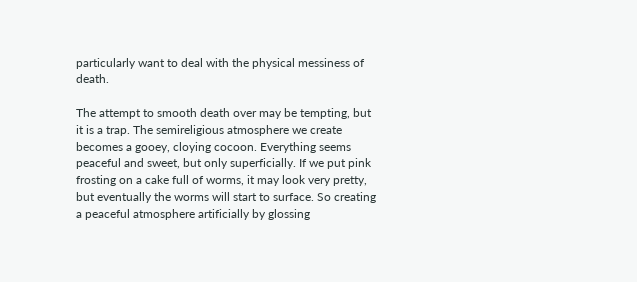particularly want to deal with the physical messiness of death.

The attempt to smooth death over may be tempting, but it is a trap. The semireligious atmosphere we create becomes a gooey, cloying cocoon. Everything seems peaceful and sweet, but only superficially. If we put pink frosting on a cake full of worms, it may look very pretty, but eventually the worms will start to surface. So creating a peaceful atmosphere artificially by glossing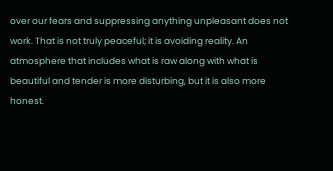over our fears and suppressing anything unpleasant does not work. That is not truly peaceful; it is avoiding reality. An atmosphere that includes what is raw along with what is beautiful and tender is more disturbing, but it is also more honest.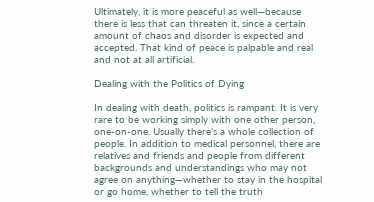Ultimately, it is more peaceful as well—because there is less that can threaten it, since a certain amount of chaos and disorder is expected and accepted. That kind of peace is palpable and real and not at all artificial.

Dealing with the Politics of Dying

In dealing with death, politics is rampant. It is very rare to be working simply with one other person, one-on-one. Usually there’s a whole collection of people. In addition to medical personnel, there are relatives and friends and people from different backgrounds and understandings who may not agree on anything—whether to stay in the hospital or go home, whether to tell the truth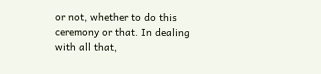or not, whether to do this ceremony or that. In dealing with all that,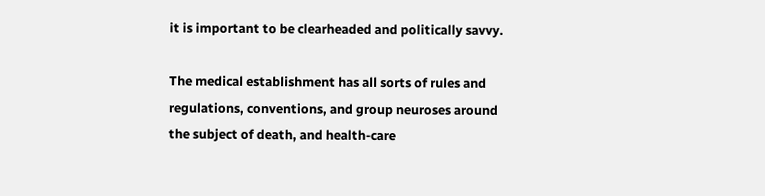it is important to be clearheaded and politically savvy.

The medical establishment has all sorts of rules and regulations, conventions, and group neuroses around the subject of death, and health-care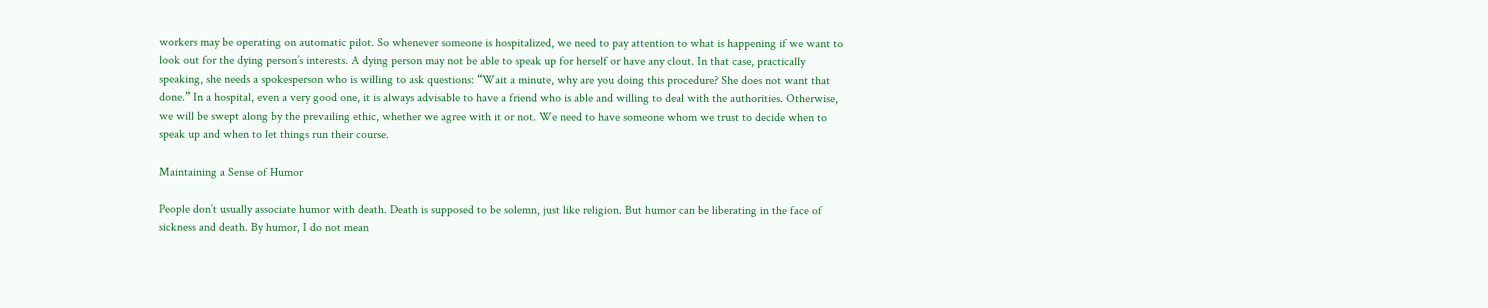workers may be operating on automatic pilot. So whenever someone is hospitalized, we need to pay attention to what is happening if we want to look out for the dying person’s interests. A dying person may not be able to speak up for herself or have any clout. In that case, practically speaking, she needs a spokesperson who is willing to ask questions: “Wait a minute, why are you doing this procedure? She does not want that done.” In a hospital, even a very good one, it is always advisable to have a friend who is able and willing to deal with the authorities. Otherwise, we will be swept along by the prevailing ethic, whether we agree with it or not. We need to have someone whom we trust to decide when to speak up and when to let things run their course.

Maintaining a Sense of Humor

People don’t usually associate humor with death. Death is supposed to be solemn, just like religion. But humor can be liberating in the face of sickness and death. By humor, I do not mean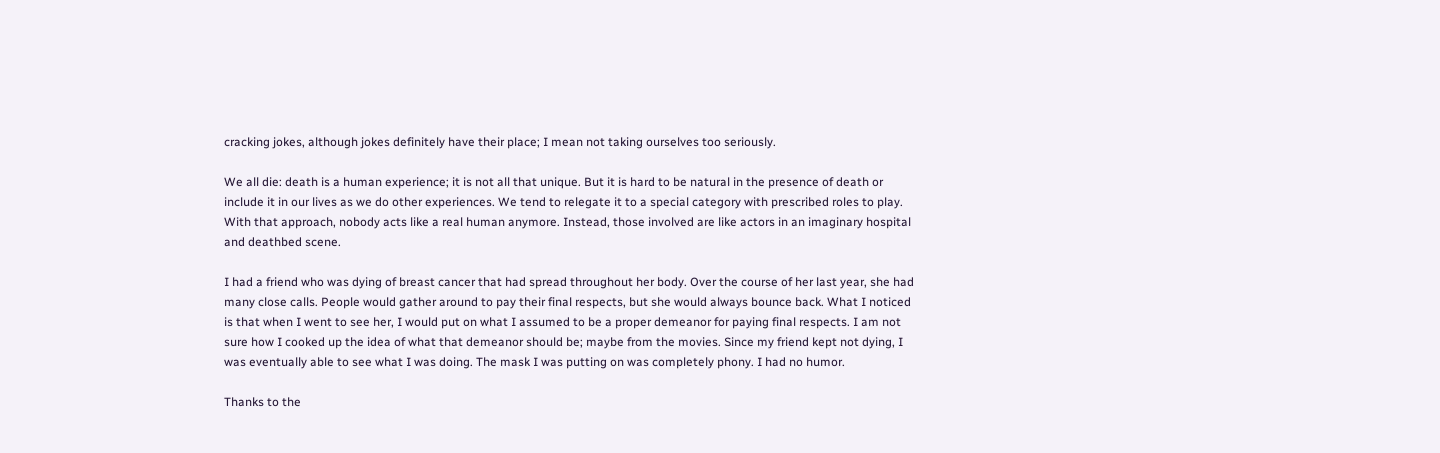cracking jokes, although jokes definitely have their place; I mean not taking ourselves too seriously.

We all die: death is a human experience; it is not all that unique. But it is hard to be natural in the presence of death or include it in our lives as we do other experiences. We tend to relegate it to a special category with prescribed roles to play. With that approach, nobody acts like a real human anymore. Instead, those involved are like actors in an imaginary hospital and deathbed scene.

I had a friend who was dying of breast cancer that had spread throughout her body. Over the course of her last year, she had many close calls. People would gather around to pay their final respects, but she would always bounce back. What I noticed is that when I went to see her, I would put on what I assumed to be a proper demeanor for paying final respects. I am not sure how I cooked up the idea of what that demeanor should be; maybe from the movies. Since my friend kept not dying, I was eventually able to see what I was doing. The mask I was putting on was completely phony. I had no humor.

Thanks to the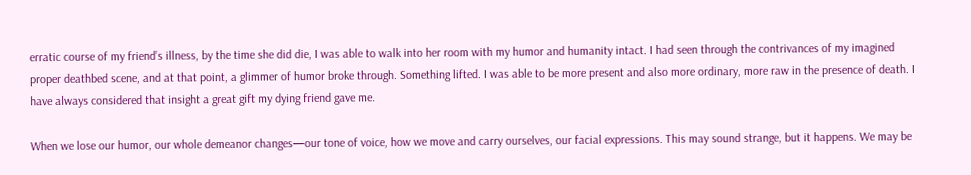erratic course of my friend’s illness, by the time she did die, I was able to walk into her room with my humor and humanity intact. I had seen through the contrivances of my imagined proper deathbed scene, and at that point, a glimmer of humor broke through. Something lifted. I was able to be more present and also more ordinary, more raw in the presence of death. I have always considered that insight a great gift my dying friend gave me.

When we lose our humor, our whole demeanor changes—our tone of voice, how we move and carry ourselves, our facial expressions. This may sound strange, but it happens. We may be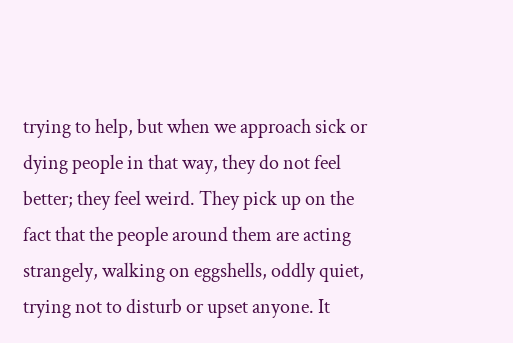trying to help, but when we approach sick or dying people in that way, they do not feel better; they feel weird. They pick up on the fact that the people around them are acting strangely, walking on eggshells, oddly quiet, trying not to disturb or upset anyone. It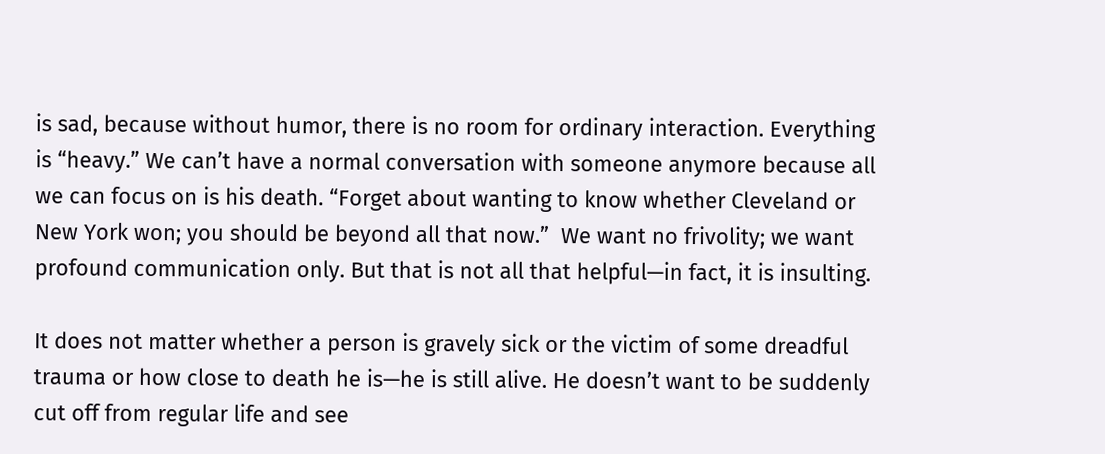is sad, because without humor, there is no room for ordinary interaction. Everything is “heavy.” We can’t have a normal conversation with someone anymore because all we can focus on is his death. “Forget about wanting to know whether Cleveland or New York won; you should be beyond all that now.”  We want no frivolity; we want profound communication only. But that is not all that helpful—in fact, it is insulting.

It does not matter whether a person is gravely sick or the victim of some dreadful trauma or how close to death he is—he is still alive. He doesn’t want to be suddenly cut off from regular life and see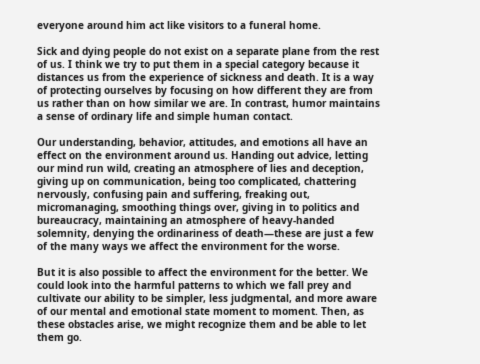everyone around him act like visitors to a funeral home.

Sick and dying people do not exist on a separate plane from the rest of us. I think we try to put them in a special category because it distances us from the experience of sickness and death. It is a way of protecting ourselves by focusing on how different they are from us rather than on how similar we are. In contrast, humor maintains a sense of ordinary life and simple human contact.

Our understanding, behavior, attitudes, and emotions all have an effect on the environment around us. Handing out advice, letting our mind run wild, creating an atmosphere of lies and deception, giving up on communication, being too complicated, chattering nervously, confusing pain and suffering, freaking out, micromanaging, smoothing things over, giving in to politics and bureaucracy, maintaining an atmosphere of heavy-handed solemnity, denying the ordinariness of death—these are just a few of the many ways we affect the environment for the worse.

But it is also possible to affect the environment for the better. We could look into the harmful patterns to which we fall prey and cultivate our ability to be simpler, less judgmental, and more aware of our mental and emotional state moment to moment. Then, as these obstacles arise, we might recognize them and be able to let them go.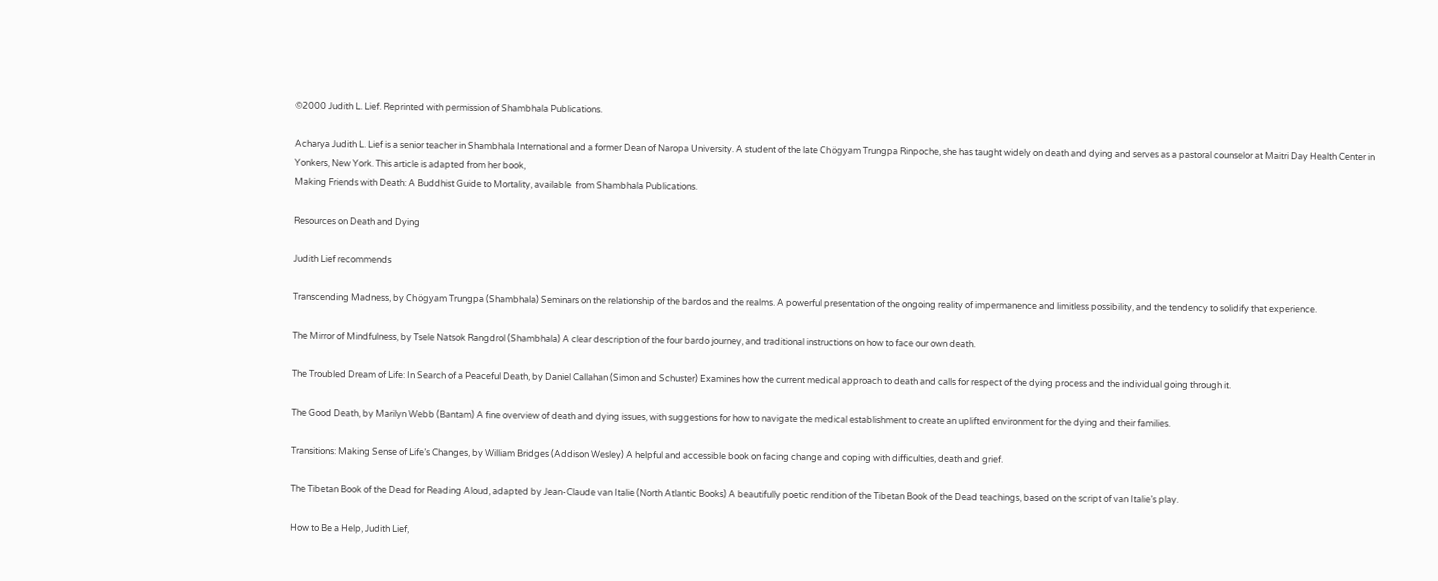©2000 Judith L. Lief. Reprinted with permission of Shambhala Publications.

Acharya Judith L. Lief is a senior teacher in Shambhala International and a former Dean of Naropa University. A student of the late Chögyam Trungpa Rinpoche, she has taught widely on death and dying and serves as a pastoral counselor at Maitri Day Health Center in Yonkers, New York. This article is adapted from her book,
Making Friends with Death: A Buddhist Guide to Mortality, available  from Shambhala Publications.

Resources on Death and Dying

Judith Lief recommends

Transcending Madness, by Chögyam Trungpa (Shambhala) Seminars on the relationship of the bardos and the realms. A powerful presentation of the ongoing reality of impermanence and limitless possibility, and the tendency to solidify that experience.

The Mirror of Mindfulness, by Tsele Natsok Rangdrol (Shambhala) A clear description of the four bardo journey, and traditional instructions on how to face our own death.

The Troubled Dream of Life: In Search of a Peaceful Death, by Daniel Callahan (Simon and Schuster) Examines how the current medical approach to death and calls for respect of the dying process and the individual going through it.

The Good Death, by Marilyn Webb (Bantam) A fine overview of death and dying issues, with suggestions for how to navigate the medical establishment to create an uplifted environment for the dying and their families.

Transitions: Making Sense of Life’s Changes, by William Bridges (Addison Wesley) A helpful and accessible book on facing change and coping with difficulties, death and grief.

The Tibetan Book of the Dead for Reading Aloud, adapted by Jean-Claude van Italie (North Atlantic Books) A beautifully poetic rendition of the Tibetan Book of the Dead teachings, based on the script of van Italie’s play.

How to Be a Help, Judith Lief,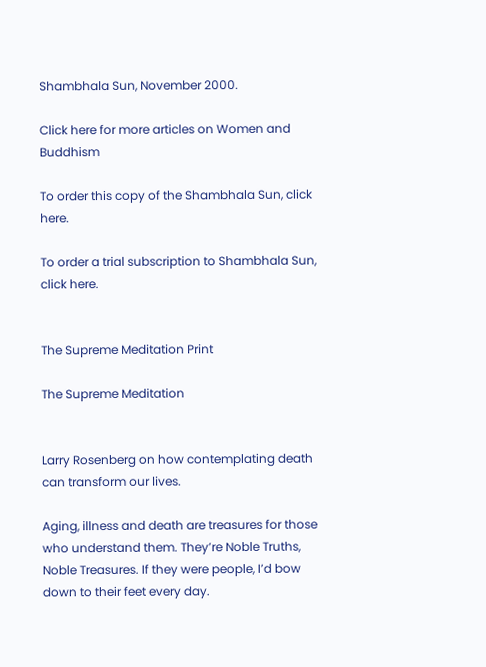Shambhala Sun, November 2000.

Click here for more articles on Women and Buddhism

To order this copy of the Shambhala Sun, click here.

To order a trial subscription to Shambhala Sun, click here.


The Supreme Meditation Print

The Supreme Meditation


Larry Rosenberg on how contemplating death can transform our lives.

Aging, illness and death are treasures for those who understand them. They’re Noble Truths, Noble Treasures. If they were people, I’d bow down to their feet every day.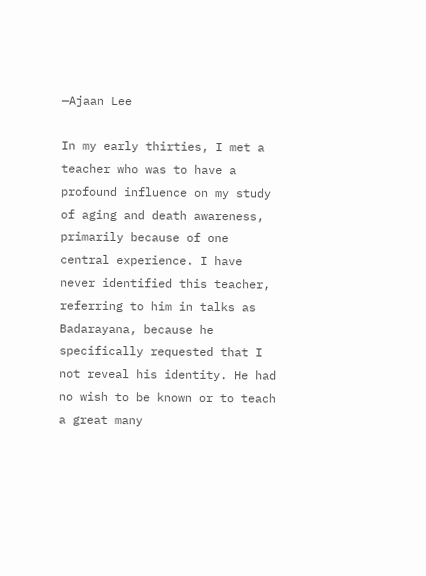—Ajaan Lee

In my early thirties, I met a teacher who was to have a profound influence on my study of aging and death awareness, primarily because of one central experience. I have never identified this teacher, referring to him in talks as Badarayana, because he specifically requested that I not reveal his identity. He had no wish to be known or to teach a great many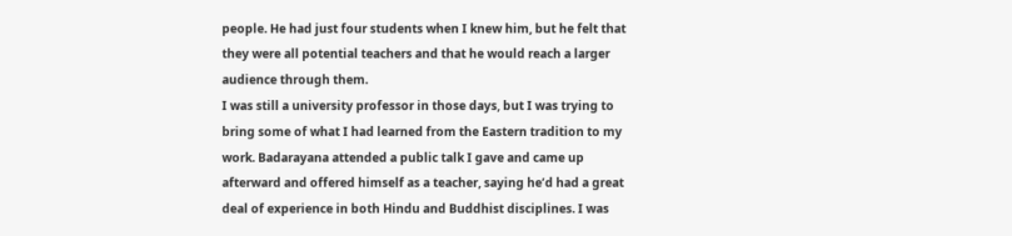people. He had just four students when I knew him, but he felt that they were all potential teachers and that he would reach a larger audience through them.
I was still a university professor in those days, but I was trying to bring some of what I had learned from the Eastern tradition to my work. Badarayana attended a public talk I gave and came up afterward and offered himself as a teacher, saying he’d had a great deal of experience in both Hindu and Buddhist disciplines. I was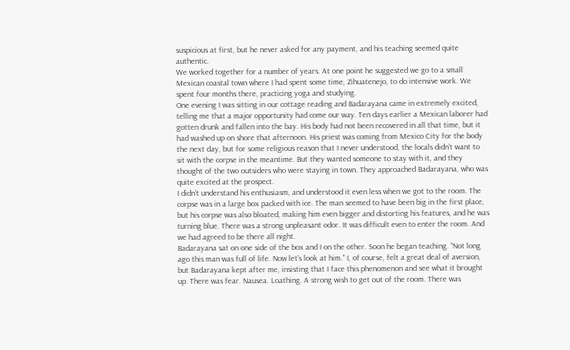suspicious at first, but he never asked for any payment, and his teaching seemed quite authentic.
We worked together for a number of years. At one point he suggested we go to a small Mexican coastal town where I had spent some time, Zihuatenejo, to do intensive work. We spent four months there, practicing yoga and studying.
One evening I was sitting in our cottage reading and Badarayana came in extremely excited, telling me that a major opportunity had come our way. Ten days earlier a Mexican laborer had gotten drunk and fallen into the bay. His body had not been recovered in all that time, but it had washed up on shore that afternoon. His priest was coming from Mexico City for the body the next day, but for some religious reason that I never understood, the locals didn’t want to sit with the corpse in the meantime. But they wanted someone to stay with it, and they thought of the two outsiders who were staying in town. They approached Badarayana, who was quite excited at the prospect.
I didn’t understand his enthusiasm, and understood it even less when we got to the room. The corpse was in a large box packed with ice. The man seemed to have been big in the first place, but his corpse was also bloated, making him even bigger and distorting his features, and he was turning blue. There was a strong unpleasant odor. It was difficult even to enter the room. And we had agreed to be there all night.
Badarayana sat on one side of the box and I on the other. Soon he began teaching. “Not long ago this man was full of life. Now let’s look at him.” I, of course, felt a great deal of aversion, but Badarayana kept after me, insisting that I face this phenomenon and see what it brought up. There was fear. Nausea. Loathing. A strong wish to get out of the room. There was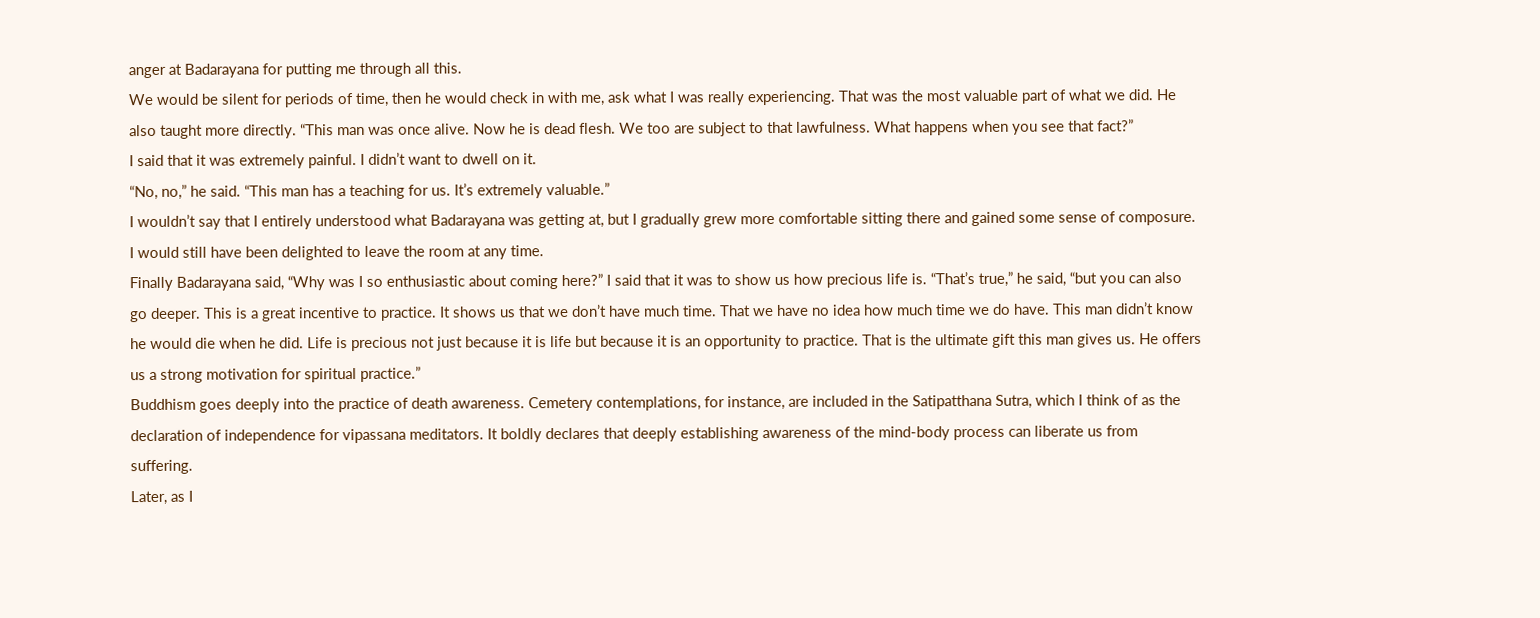anger at Badarayana for putting me through all this.
We would be silent for periods of time, then he would check in with me, ask what I was really experiencing. That was the most valuable part of what we did. He also taught more directly. “This man was once alive. Now he is dead flesh. We too are subject to that lawfulness. What happens when you see that fact?”
I said that it was extremely painful. I didn’t want to dwell on it.
“No, no,” he said. “This man has a teaching for us. It’s extremely valuable.”
I wouldn’t say that I entirely understood what Badarayana was getting at, but I gradually grew more comfortable sitting there and gained some sense of composure. I would still have been delighted to leave the room at any time.
Finally Badarayana said, “Why was I so enthusiastic about coming here?” I said that it was to show us how precious life is. “That’s true,” he said, “but you can also go deeper. This is a great incentive to practice. It shows us that we don’t have much time. That we have no idea how much time we do have. This man didn’t know he would die when he did. Life is precious not just because it is life but because it is an opportunity to practice. That is the ultimate gift this man gives us. He offers us a strong motivation for spiritual practice.”
Buddhism goes deeply into the practice of death awareness. Cemetery contemplations, for instance, are included in the Satipatthana Sutra, which I think of as the declaration of independence for vipassana meditators. It boldly declares that deeply establishing awareness of the mind-body process can liberate us from suffering.
Later, as I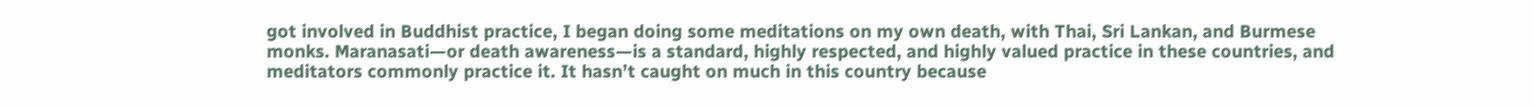got involved in Buddhist practice, I began doing some meditations on my own death, with Thai, Sri Lankan, and Burmese monks. Maranasati—or death awareness—is a standard, highly respected, and highly valued practice in these countries, and meditators commonly practice it. It hasn’t caught on much in this country because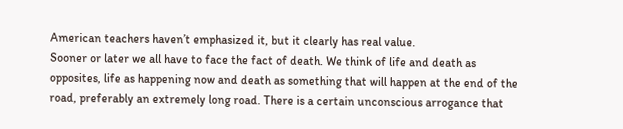American teachers haven’t emphasized it, but it clearly has real value.
Sooner or later we all have to face the fact of death. We think of life and death as opposites, life as happening now and death as something that will happen at the end of the road, preferably an extremely long road. There is a certain unconscious arrogance that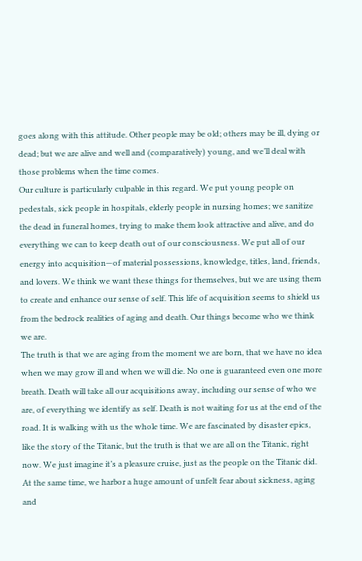goes along with this attitude. Other people may be old; others may be ill, dying or dead; but we are alive and well and (comparatively) young, and we’ll deal with those problems when the time comes.
Our culture is particularly culpable in this regard. We put young people on pedestals, sick people in hospitals, elderly people in nursing homes; we sanitize the dead in funeral homes, trying to make them look attractive and alive, and do everything we can to keep death out of our consciousness. We put all of our energy into acquisition—of material possessions, knowledge, titles, land, friends, and lovers. We think we want these things for themselves, but we are using them to create and enhance our sense of self. This life of acquisition seems to shield us from the bedrock realities of aging and death. Our things become who we think we are.
The truth is that we are aging from the moment we are born, that we have no idea when we may grow ill and when we will die. No one is guaranteed even one more breath. Death will take all our acquisitions away, including our sense of who we are, of everything we identify as self. Death is not waiting for us at the end of the road. It is walking with us the whole time. We are fascinated by disaster epics, like the story of the Titanic, but the truth is that we are all on the Titanic, right now. We just imagine it’s a pleasure cruise, just as the people on the Titanic did.
At the same time, we harbor a huge amount of unfelt fear about sickness, aging and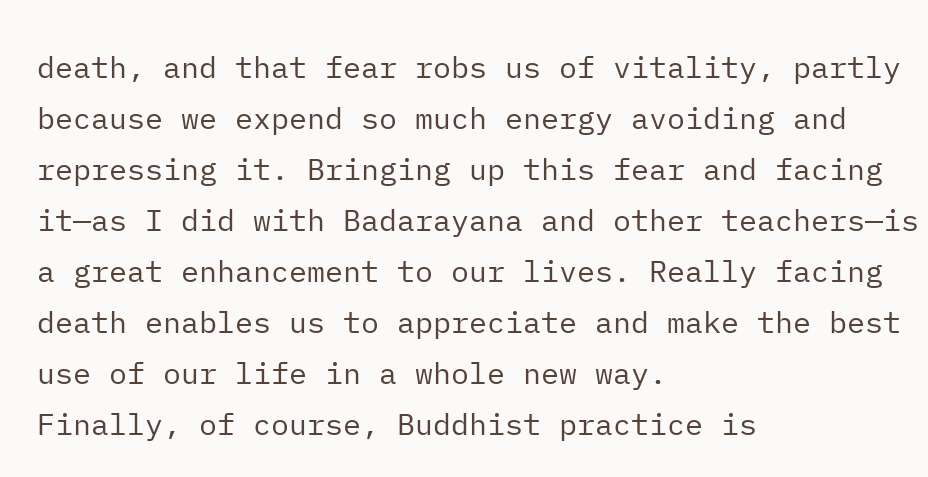death, and that fear robs us of vitality, partly because we expend so much energy avoiding and repressing it. Bringing up this fear and facing it—as I did with Badarayana and other teachers—is a great enhancement to our lives. Really facing death enables us to appreciate and make the best use of our life in a whole new way.
Finally, of course, Buddhist practice is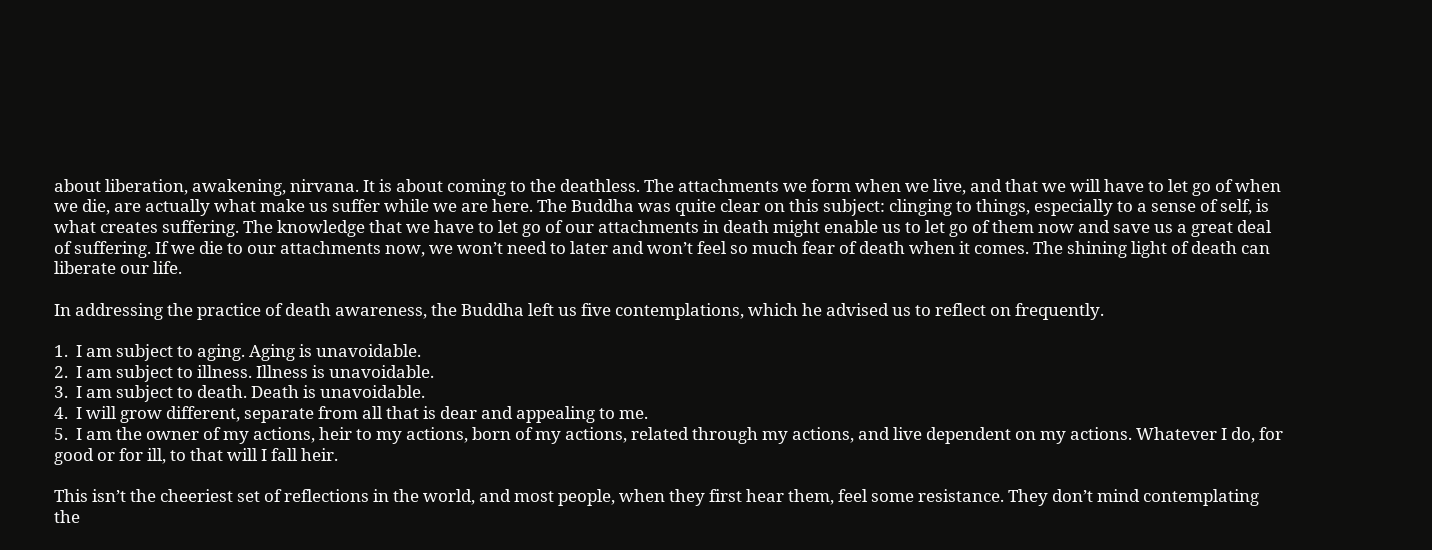about liberation, awakening, nirvana. It is about coming to the deathless. The attachments we form when we live, and that we will have to let go of when we die, are actually what make us suffer while we are here. The Buddha was quite clear on this subject: clinging to things, especially to a sense of self, is what creates suffering. The knowledge that we have to let go of our attachments in death might enable us to let go of them now and save us a great deal of suffering. If we die to our attachments now, we won’t need to later and won’t feel so much fear of death when it comes. The shining light of death can liberate our life.

In addressing the practice of death awareness, the Buddha left us five contemplations, which he advised us to reflect on frequently.

1.  I am subject to aging. Aging is unavoidable.
2.  I am subject to illness. Illness is unavoidable.
3.  I am subject to death. Death is unavoidable.
4.  I will grow different, separate from all that is dear and appealing to me.
5.  I am the owner of my actions, heir to my actions, born of my actions, related through my actions, and live dependent on my actions. Whatever I do, for good or for ill, to that will I fall heir.

This isn’t the cheeriest set of reflections in the world, and most people, when they first hear them, feel some resistance. They don’t mind contemplating the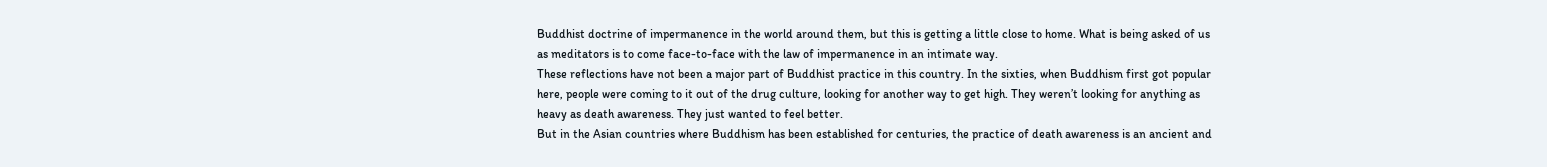Buddhist doctrine of impermanence in the world around them, but this is getting a little close to home. What is being asked of us as meditators is to come face-to-face with the law of impermanence in an intimate way.
These reflections have not been a major part of Buddhist practice in this country. In the sixties, when Buddhism first got popular here, people were coming to it out of the drug culture, looking for another way to get high. They weren’t looking for anything as heavy as death awareness. They just wanted to feel better.
But in the Asian countries where Buddhism has been established for centuries, the practice of death awareness is an ancient and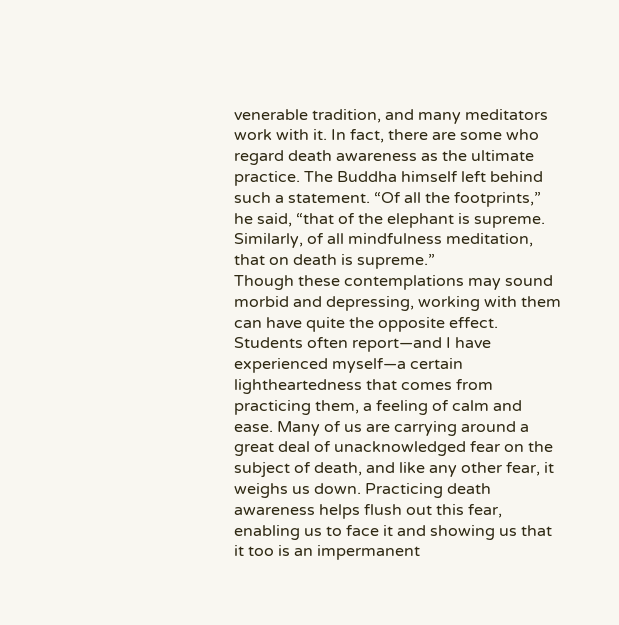venerable tradition, and many meditators work with it. In fact, there are some who regard death awareness as the ultimate practice. The Buddha himself left behind such a statement. “Of all the footprints,” he said, “that of the elephant is supreme. Similarly, of all mindfulness meditation, that on death is supreme.”
Though these contemplations may sound morbid and depressing, working with them can have quite the opposite effect. Students often report—and I have experienced myself—a certain lightheartedness that comes from practicing them, a feeling of calm and ease. Many of us are carrying around a great deal of unacknowledged fear on the subject of death, and like any other fear, it weighs us down. Practicing death awareness helps flush out this fear, enabling us to face it and showing us that it too is an impermanent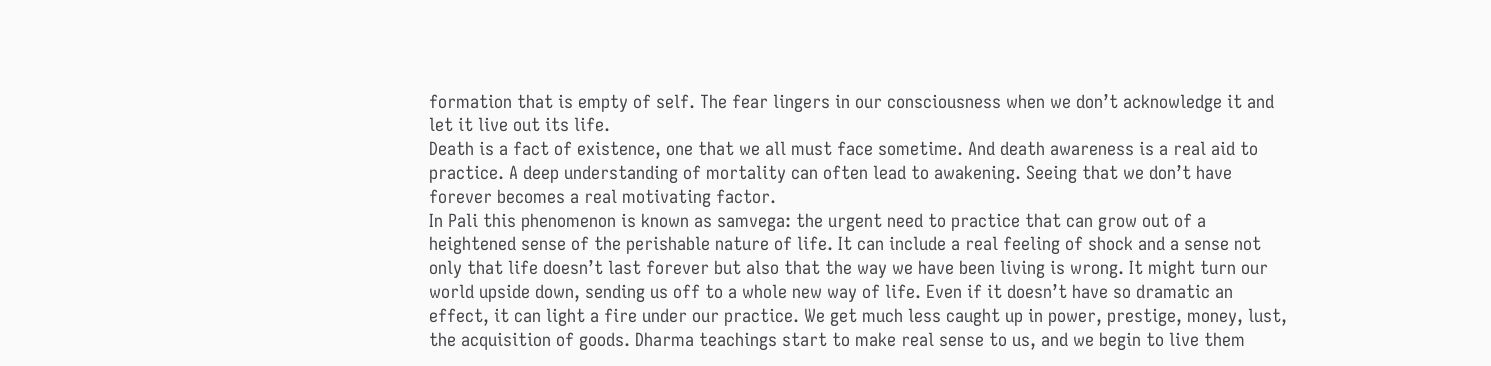formation that is empty of self. The fear lingers in our consciousness when we don’t acknowledge it and let it live out its life.
Death is a fact of existence, one that we all must face sometime. And death awareness is a real aid to practice. A deep understanding of mortality can often lead to awakening. Seeing that we don’t have forever becomes a real motivating factor.
In Pali this phenomenon is known as samvega: the urgent need to practice that can grow out of a heightened sense of the perishable nature of life. It can include a real feeling of shock and a sense not only that life doesn’t last forever but also that the way we have been living is wrong. It might turn our world upside down, sending us off to a whole new way of life. Even if it doesn’t have so dramatic an effect, it can light a fire under our practice. We get much less caught up in power, prestige, money, lust, the acquisition of goods. Dharma teachings start to make real sense to us, and we begin to live them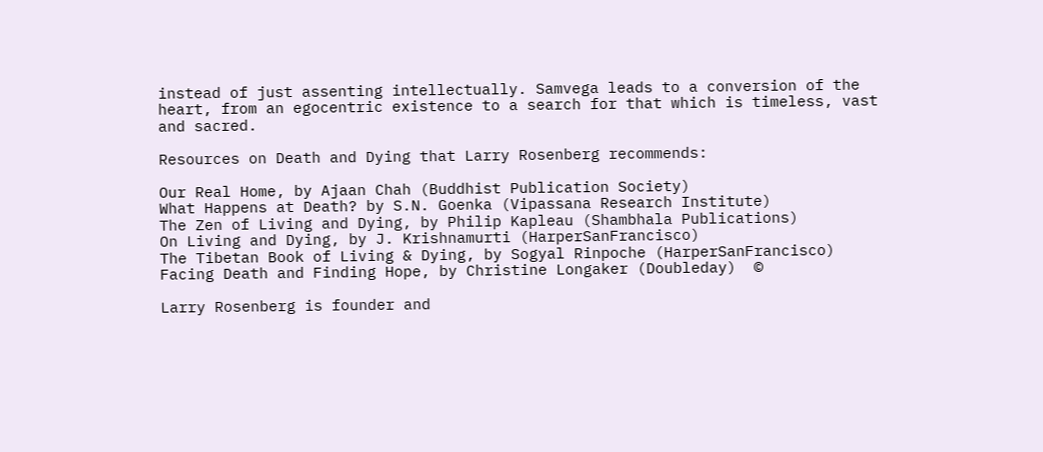instead of just assenting intellectually. Samvega leads to a conversion of the heart, from an egocentric existence to a search for that which is timeless, vast and sacred.

Resources on Death and Dying that Larry Rosenberg recommends:

Our Real Home, by Ajaan Chah (Buddhist Publication Society)
What Happens at Death? by S.N. Goenka (Vipassana Research Institute)
The Zen of Living and Dying, by Philip Kapleau (Shambhala Publications)
On Living and Dying, by J. Krishnamurti (HarperSanFrancisco)
The Tibetan Book of Living & Dying, by Sogyal Rinpoche (HarperSanFrancisco)
Facing Death and Finding Hope, by Christine Longaker (Doubleday)  ©

Larry Rosenberg is founder and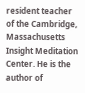resident teacher of the Cambridge, Massachusetts Insight Meditation Center. He is the author of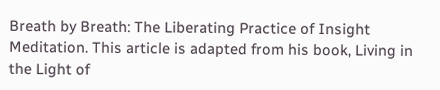Breath by Breath: The Liberating Practice of Insight Meditation. This article is adapted from his book, Living in the Light of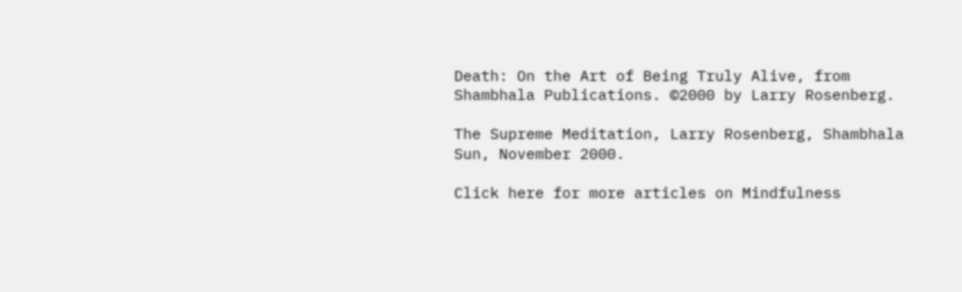Death: On the Art of Being Truly Alive, from Shambhala Publications. ©2000 by Larry Rosenberg.

The Supreme Meditation, Larry Rosenberg, Shambhala Sun, November 2000.

Click here for more articles on Mindfulness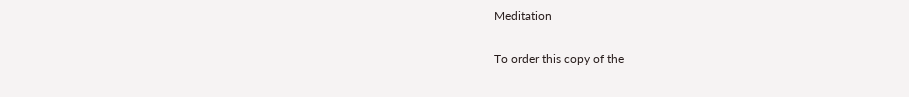Meditation

To order this copy of the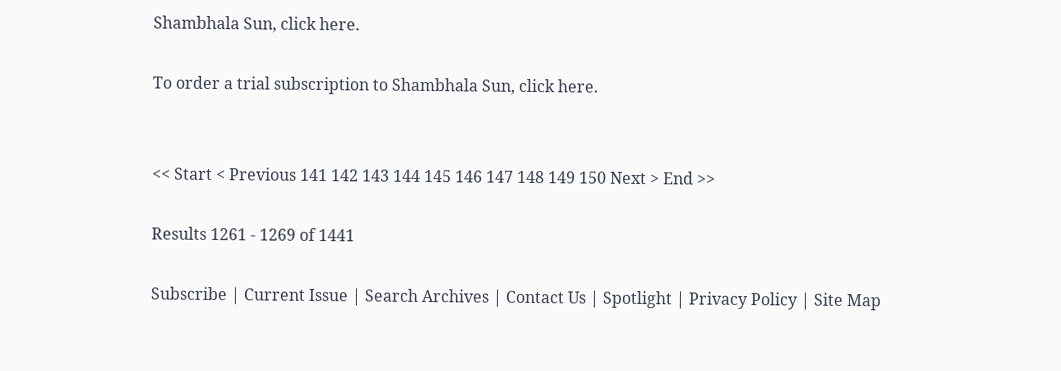Shambhala Sun, click here.

To order a trial subscription to Shambhala Sun, click here.


<< Start < Previous 141 142 143 144 145 146 147 148 149 150 Next > End >>

Results 1261 - 1269 of 1441

Subscribe | Current Issue | Search Archives | Contact Us | Spotlight | Privacy Policy | Site Map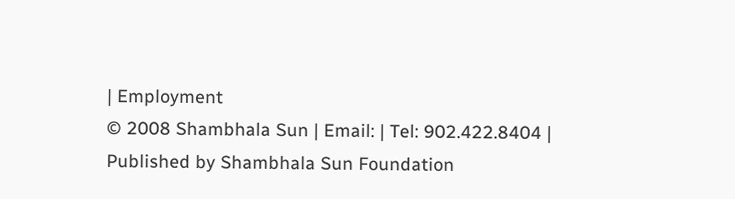| Employment
© 2008 Shambhala Sun | Email: | Tel: 902.422.8404 | Published by Shambhala Sun Foundation